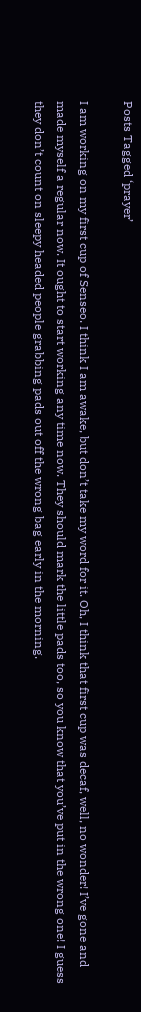Posts Tagged ‘prayer’

I am working on my first cup of Senseo. I think I am awake, but don’t take my word for it. Oh, I think that first cup was decaf, well, no wonder! I’ve gone and made myself a regular now. It ought to start working any time now. They should mark the little pads too, so you know that you’ve put in the wrong one! I guess they don’t count on sleepy headed people grabbing pads out off the wrong bag early in the morning.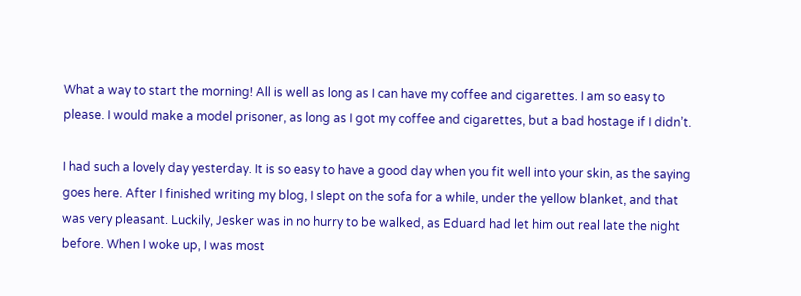What a way to start the morning! All is well as long as I can have my coffee and cigarettes. I am so easy to please. I would make a model prisoner, as long as I got my coffee and cigarettes, but a bad hostage if I didn’t.

I had such a lovely day yesterday. It is so easy to have a good day when you fit well into your skin, as the saying goes here. After I finished writing my blog, I slept on the sofa for a while, under the yellow blanket, and that was very pleasant. Luckily, Jesker was in no hurry to be walked, as Eduard had let him out real late the night before. When I woke up, I was most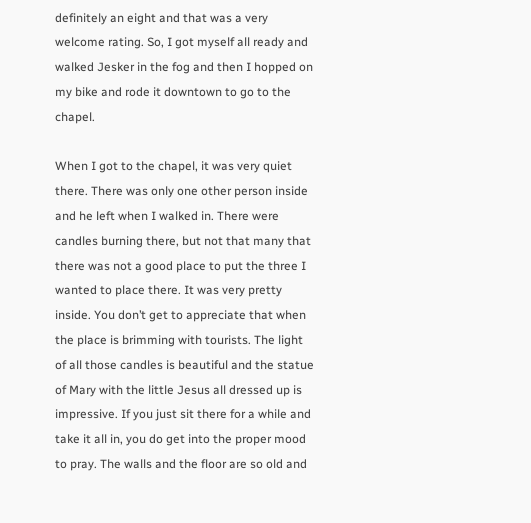definitely an eight and that was a very welcome rating. So, I got myself all ready and walked Jesker in the fog and then I hopped on my bike and rode it downtown to go to the chapel.

When I got to the chapel, it was very quiet there. There was only one other person inside and he left when I walked in. There were candles burning there, but not that many that there was not a good place to put the three I wanted to place there. It was very pretty inside. You don’t get to appreciate that when the place is brimming with tourists. The light of all those candles is beautiful and the statue of Mary with the little Jesus all dressed up is impressive. If you just sit there for a while and take it all in, you do get into the proper mood to pray. The walls and the floor are so old and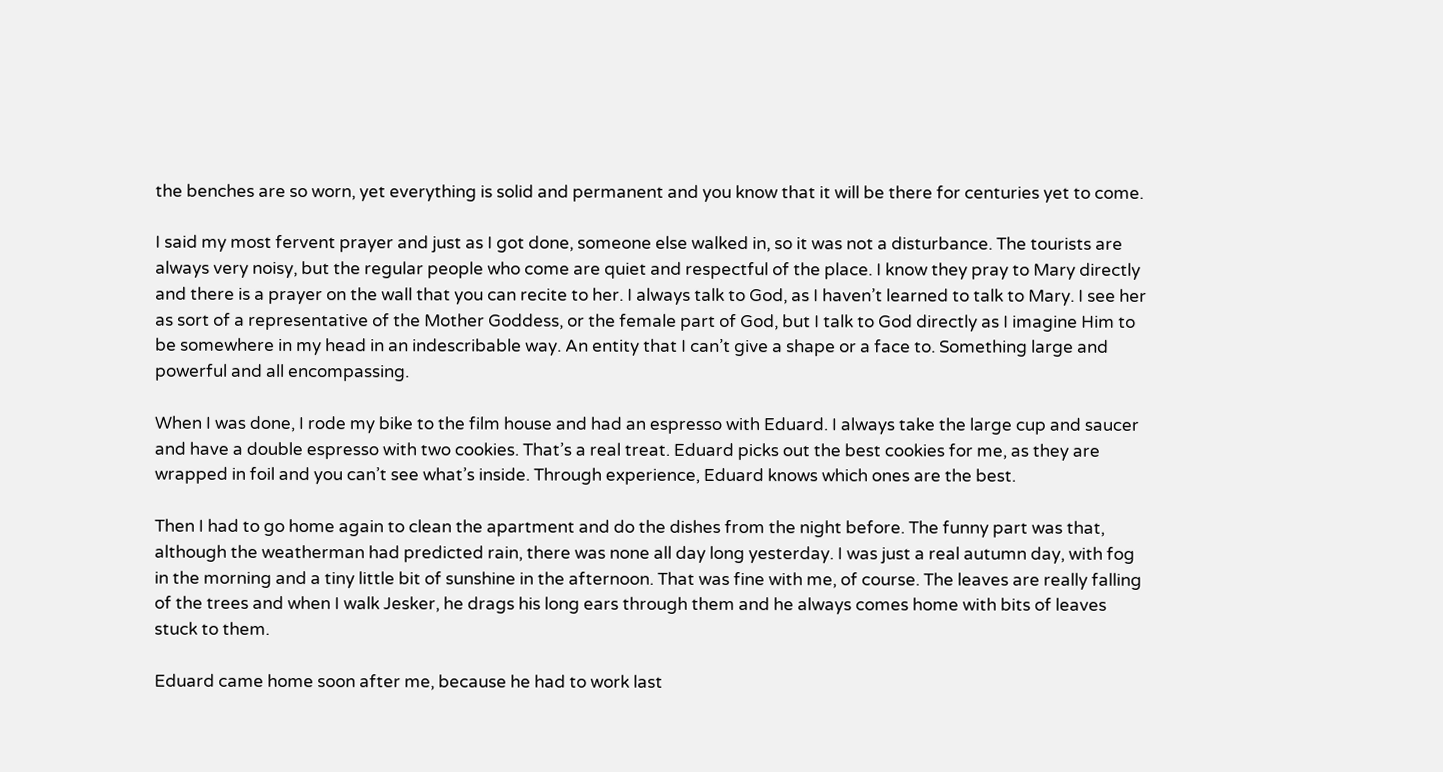the benches are so worn, yet everything is solid and permanent and you know that it will be there for centuries yet to come.

I said my most fervent prayer and just as I got done, someone else walked in, so it was not a disturbance. The tourists are always very noisy, but the regular people who come are quiet and respectful of the place. I know they pray to Mary directly and there is a prayer on the wall that you can recite to her. I always talk to God, as I haven’t learned to talk to Mary. I see her as sort of a representative of the Mother Goddess, or the female part of God, but I talk to God directly as I imagine Him to be somewhere in my head in an indescribable way. An entity that I can’t give a shape or a face to. Something large and powerful and all encompassing.

When I was done, I rode my bike to the film house and had an espresso with Eduard. I always take the large cup and saucer and have a double espresso with two cookies. That’s a real treat. Eduard picks out the best cookies for me, as they are wrapped in foil and you can’t see what’s inside. Through experience, Eduard knows which ones are the best.

Then I had to go home again to clean the apartment and do the dishes from the night before. The funny part was that, although the weatherman had predicted rain, there was none all day long yesterday. I was just a real autumn day, with fog in the morning and a tiny little bit of sunshine in the afternoon. That was fine with me, of course. The leaves are really falling of the trees and when I walk Jesker, he drags his long ears through them and he always comes home with bits of leaves stuck to them.

Eduard came home soon after me, because he had to work last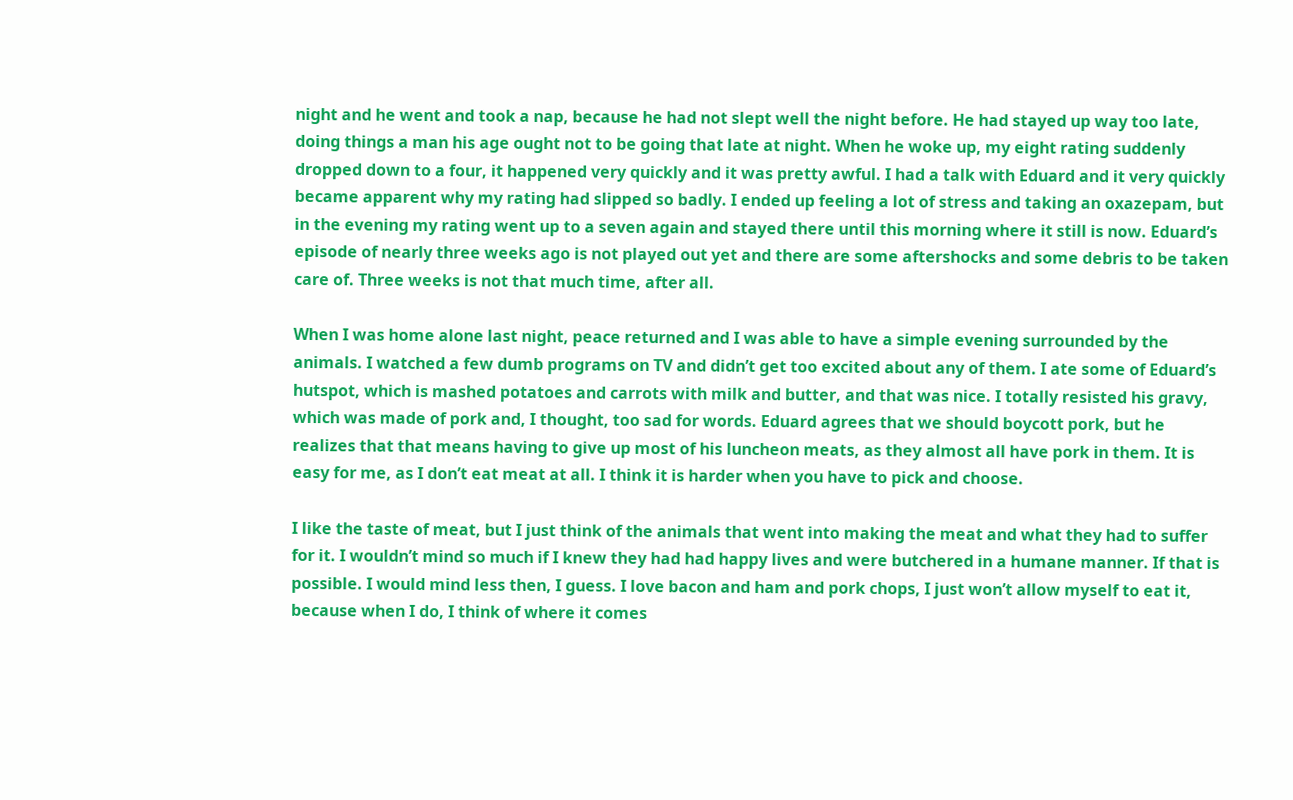night and he went and took a nap, because he had not slept well the night before. He had stayed up way too late, doing things a man his age ought not to be going that late at night. When he woke up, my eight rating suddenly dropped down to a four, it happened very quickly and it was pretty awful. I had a talk with Eduard and it very quickly became apparent why my rating had slipped so badly. I ended up feeling a lot of stress and taking an oxazepam, but in the evening my rating went up to a seven again and stayed there until this morning where it still is now. Eduard’s episode of nearly three weeks ago is not played out yet and there are some aftershocks and some debris to be taken care of. Three weeks is not that much time, after all.

When I was home alone last night, peace returned and I was able to have a simple evening surrounded by the animals. I watched a few dumb programs on TV and didn’t get too excited about any of them. I ate some of Eduard’s hutspot, which is mashed potatoes and carrots with milk and butter, and that was nice. I totally resisted his gravy, which was made of pork and, I thought, too sad for words. Eduard agrees that we should boycott pork, but he realizes that that means having to give up most of his luncheon meats, as they almost all have pork in them. It is easy for me, as I don’t eat meat at all. I think it is harder when you have to pick and choose.

I like the taste of meat, but I just think of the animals that went into making the meat and what they had to suffer for it. I wouldn’t mind so much if I knew they had had happy lives and were butchered in a humane manner. If that is possible. I would mind less then, I guess. I love bacon and ham and pork chops, I just won’t allow myself to eat it, because when I do, I think of where it comes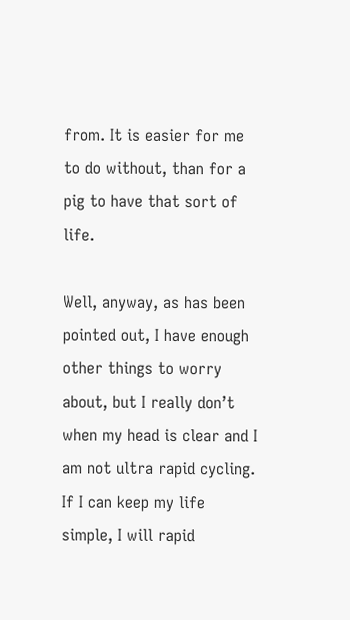from. It is easier for me to do without, than for a pig to have that sort of life.

Well, anyway, as has been pointed out, I have enough other things to worry about, but I really don’t when my head is clear and I am not ultra rapid cycling. If I can keep my life simple, I will rapid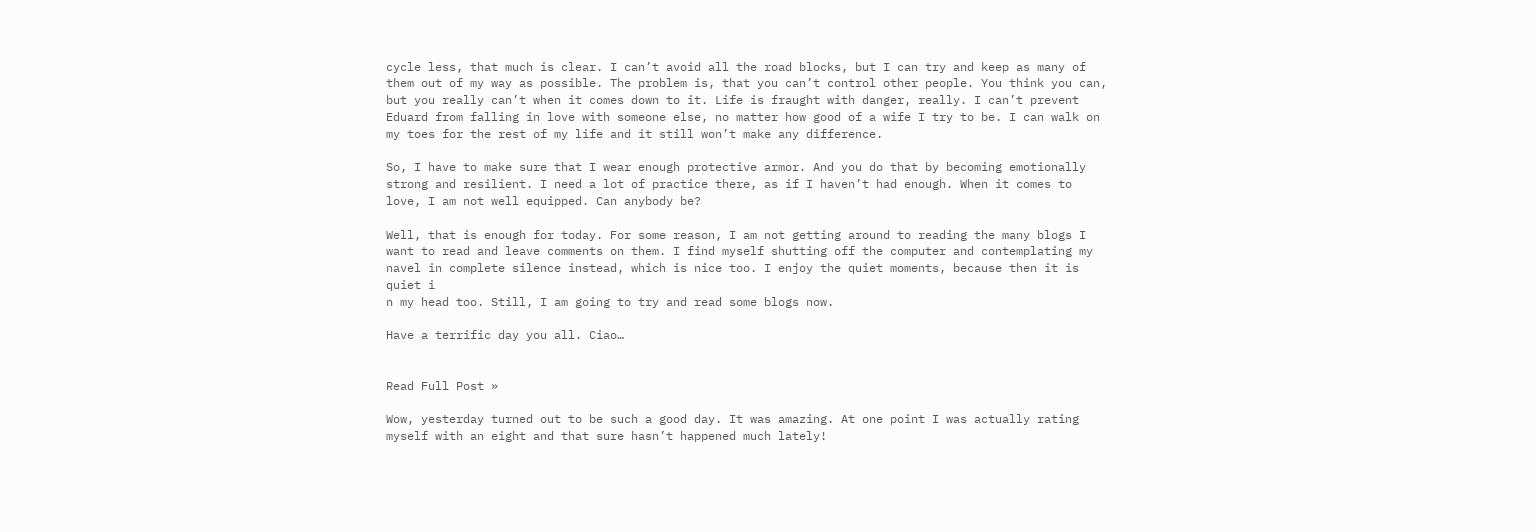cycle less, that much is clear. I can’t avoid all the road blocks, but I can try and keep as many of them out of my way as possible. The problem is, that you can’t control other people. You think you can, but you really can’t when it comes down to it. Life is fraught with danger, really. I can’t prevent Eduard from falling in love with someone else, no matter how good of a wife I try to be. I can walk on my toes for the rest of my life and it still won’t make any difference.

So, I have to make sure that I wear enough protective armor. And you do that by becoming emotionally strong and resilient. I need a lot of practice there, as if I haven’t had enough. When it comes to love, I am not well equipped. Can anybody be?

Well, that is enough for today. For some reason, I am not getting around to reading the many blogs I want to read and leave comments on them. I find myself shutting off the computer and contemplating my navel in complete silence instead, which is nice too. I enjoy the quiet moments, because then it is quiet i
n my head too. Still, I am going to try and read some blogs now.

Have a terrific day you all. Ciao…


Read Full Post »

Wow, yesterday turned out to be such a good day. It was amazing. At one point I was actually rating myself with an eight and that sure hasn’t happened much lately!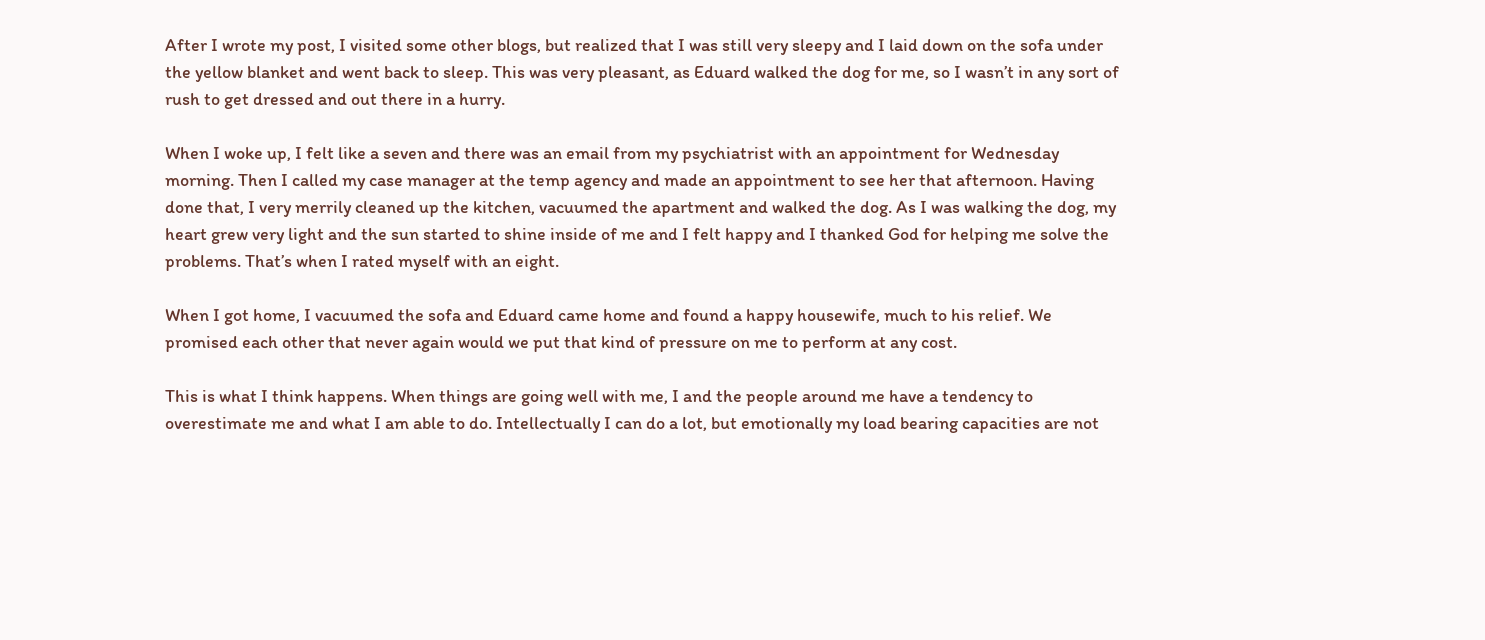After I wrote my post, I visited some other blogs, but realized that I was still very sleepy and I laid down on the sofa under the yellow blanket and went back to sleep. This was very pleasant, as Eduard walked the dog for me, so I wasn’t in any sort of rush to get dressed and out there in a hurry.

When I woke up, I felt like a seven and there was an email from my psychiatrist with an appointment for Wednesday morning. Then I called my case manager at the temp agency and made an appointment to see her that afternoon. Having done that, I very merrily cleaned up the kitchen, vacuumed the apartment and walked the dog. As I was walking the dog, my heart grew very light and the sun started to shine inside of me and I felt happy and I thanked God for helping me solve the problems. That’s when I rated myself with an eight.

When I got home, I vacuumed the sofa and Eduard came home and found a happy housewife, much to his relief. We promised each other that never again would we put that kind of pressure on me to perform at any cost.

This is what I think happens. When things are going well with me, I and the people around me have a tendency to overestimate me and what I am able to do. Intellectually I can do a lot, but emotionally my load bearing capacities are not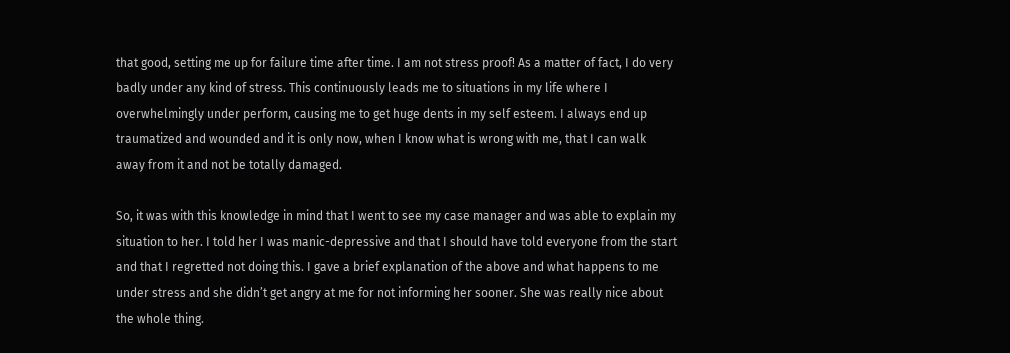that good, setting me up for failure time after time. I am not stress proof! As a matter of fact, I do very badly under any kind of stress. This continuously leads me to situations in my life where I overwhelmingly under perform, causing me to get huge dents in my self esteem. I always end up traumatized and wounded and it is only now, when I know what is wrong with me, that I can walk away from it and not be totally damaged.

So, it was with this knowledge in mind that I went to see my case manager and was able to explain my situation to her. I told her I was manic-depressive and that I should have told everyone from the start and that I regretted not doing this. I gave a brief explanation of the above and what happens to me under stress and she didn’t get angry at me for not informing her sooner. She was really nice about the whole thing.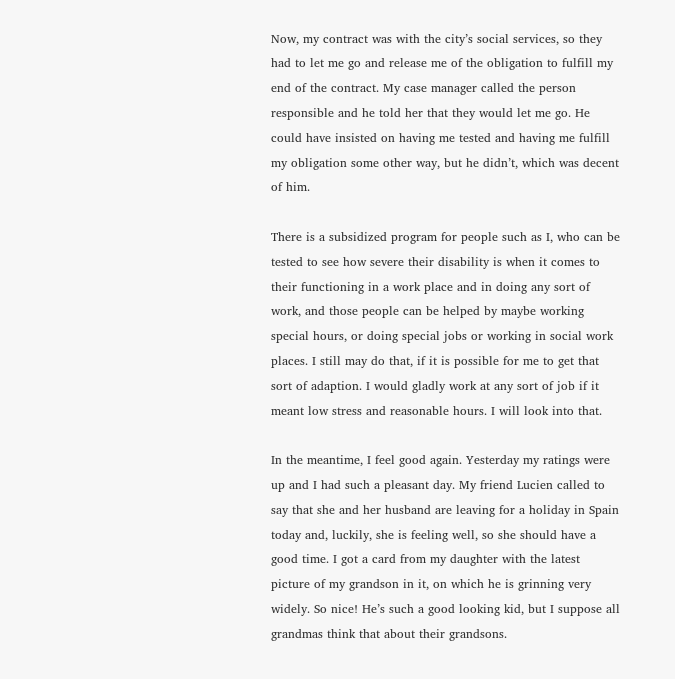Now, my contract was with the city’s social services, so they had to let me go and release me of the obligation to fulfill my end of the contract. My case manager called the person responsible and he told her that they would let me go. He could have insisted on having me tested and having me fulfill my obligation some other way, but he didn’t, which was decent of him.

There is a subsidized program for people such as I, who can be tested to see how severe their disability is when it comes to their functioning in a work place and in doing any sort of work, and those people can be helped by maybe working special hours, or doing special jobs or working in social work places. I still may do that, if it is possible for me to get that sort of adaption. I would gladly work at any sort of job if it meant low stress and reasonable hours. I will look into that.

In the meantime, I feel good again. Yesterday my ratings were up and I had such a pleasant day. My friend Lucien called to say that she and her husband are leaving for a holiday in Spain today and, luckily, she is feeling well, so she should have a good time. I got a card from my daughter with the latest picture of my grandson in it, on which he is grinning very widely. So nice! He’s such a good looking kid, but I suppose all grandmas think that about their grandsons.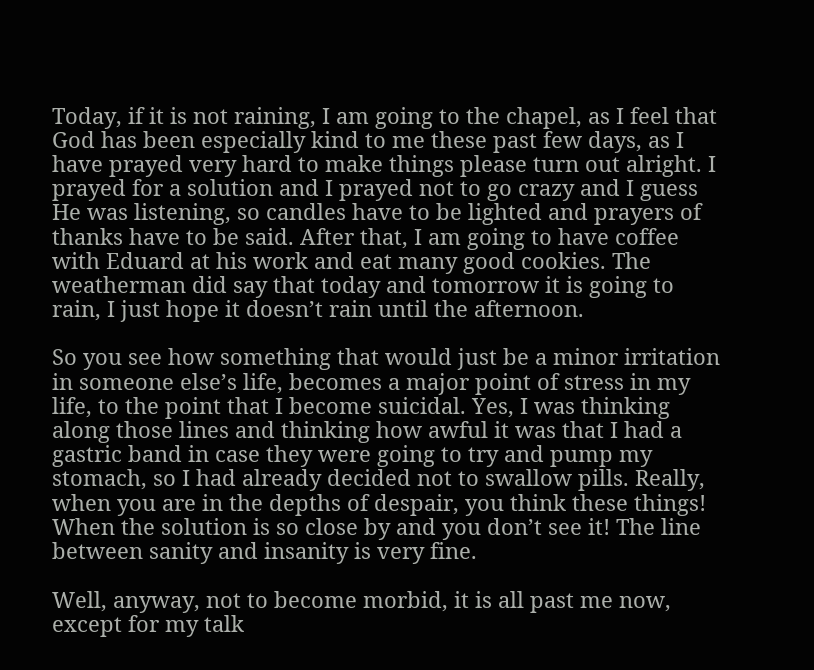Today, if it is not raining, I am going to the chapel, as I feel that God has been especially kind to me these past few days, as I have prayed very hard to make things please turn out alright. I prayed for a solution and I prayed not to go crazy and I guess He was listening, so candles have to be lighted and prayers of thanks have to be said. After that, I am going to have coffee with Eduard at his work and eat many good cookies. The weatherman did say that today and tomorrow it is going to rain, I just hope it doesn’t rain until the afternoon.

So you see how something that would just be a minor irritation in someone else’s life, becomes a major point of stress in my life, to the point that I become suicidal. Yes, I was thinking along those lines and thinking how awful it was that I had a gastric band in case they were going to try and pump my stomach, so I had already decided not to swallow pills. Really, when you are in the depths of despair, you think these things! When the solution is so close by and you don’t see it! The line between sanity and insanity is very fine.

Well, anyway, not to become morbid, it is all past me now, except for my talk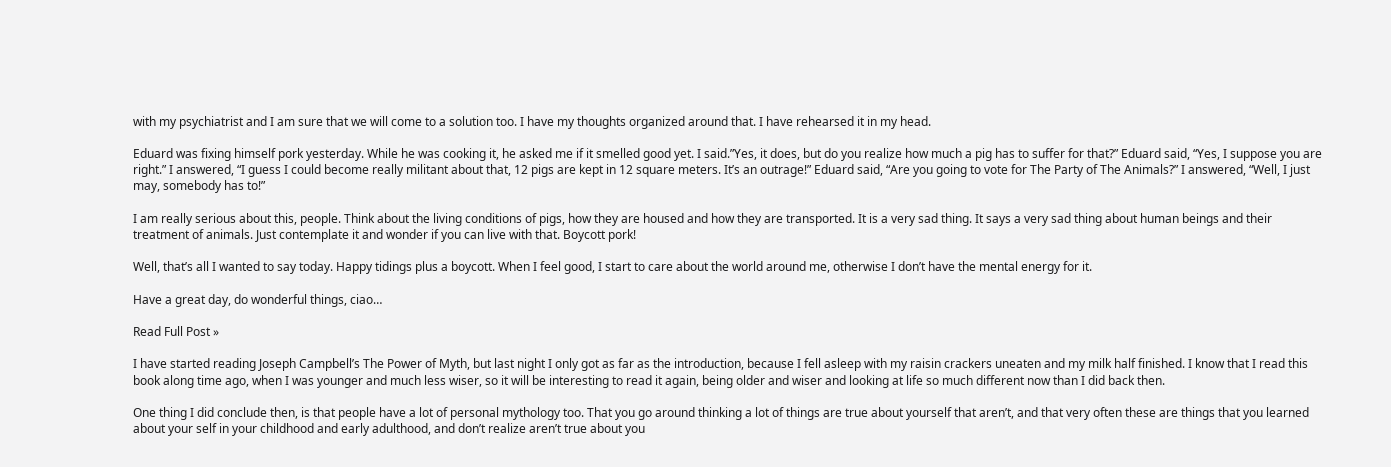with my psychiatrist and I am sure that we will come to a solution too. I have my thoughts organized around that. I have rehearsed it in my head.

Eduard was fixing himself pork yesterday. While he was cooking it, he asked me if it smelled good yet. I said.”Yes, it does, but do you realize how much a pig has to suffer for that?” Eduard said, “Yes, I suppose you are right.” I answered, “I guess I could become really militant about that, 12 pigs are kept in 12 square meters. It’s an outrage!” Eduard said, “Are you going to vote for The Party of The Animals?” I answered, “Well, I just may, somebody has to!”

I am really serious about this, people. Think about the living conditions of pigs, how they are housed and how they are transported. It is a very sad thing. It says a very sad thing about human beings and their treatment of animals. Just contemplate it and wonder if you can live with that. Boycott pork!

Well, that’s all I wanted to say today. Happy tidings plus a boycott. When I feel good, I start to care about the world around me, otherwise I don’t have the mental energy for it.

Have a great day, do wonderful things, ciao…

Read Full Post »

I have started reading Joseph Campbell’s The Power of Myth, but last night I only got as far as the introduction, because I fell asleep with my raisin crackers uneaten and my milk half finished. I know that I read this book along time ago, when I was younger and much less wiser, so it will be interesting to read it again, being older and wiser and looking at life so much different now than I did back then.

One thing I did conclude then, is that people have a lot of personal mythology too. That you go around thinking a lot of things are true about yourself that aren’t, and that very often these are things that you learned about your self in your childhood and early adulthood, and don’t realize aren’t true about you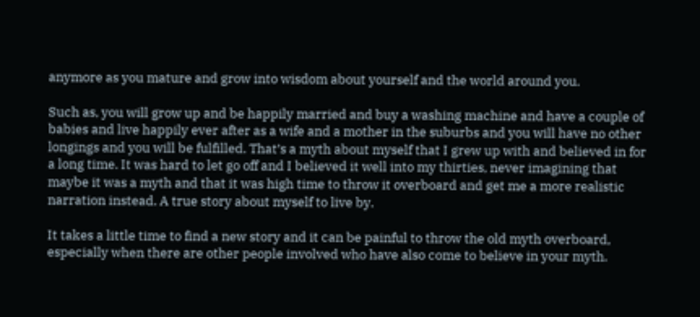anymore as you mature and grow into wisdom about yourself and the world around you.

Such as, you will grow up and be happily married and buy a washing machine and have a couple of babies and live happily ever after as a wife and a mother in the suburbs and you will have no other longings and you will be fulfilled. That’s a myth about myself that I grew up with and believed in for a long time. It was hard to let go off and I believed it well into my thirties, never imagining that maybe it was a myth and that it was high time to throw it overboard and get me a more realistic narration instead. A true story about myself to live by.

It takes a little time to find a new story and it can be painful to throw the old myth overboard, especially when there are other people involved who have also come to believe in your myth.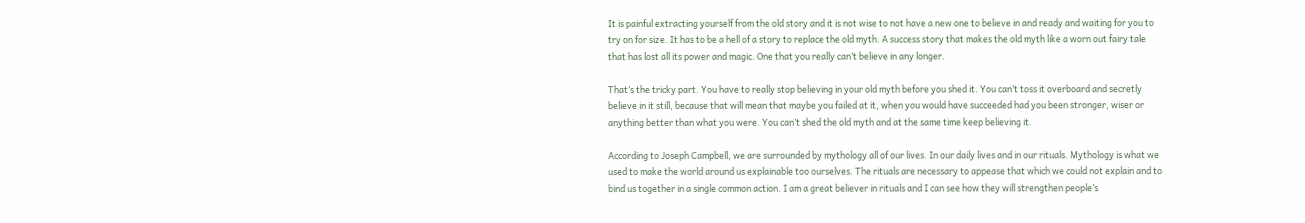It is painful extracting yourself from the old story and it is not wise to not have a new one to believe in and ready and waiting for you to try on for size. It has to be a hell of a story to replace the old myth. A success story that makes the old myth like a worn out fairy tale that has lost all its power and magic. One that you really can’t believe in any longer.

That’s the tricky part. You have to really stop believing in your old myth before you shed it. You can’t toss it overboard and secretly believe in it still, because that will mean that maybe you failed at it, when you would have succeeded had you been stronger, wiser or anything better than what you were. You can’t shed the old myth and at the same time keep believing it.

According to Joseph Campbell, we are surrounded by mythology all of our lives. In our daily lives and in our rituals. Mythology is what we used to make the world around us explainable too ourselves. The rituals are necessary to appease that which we could not explain and to bind us together in a single common action. I am a great believer in rituals and I can see how they will strengthen people’s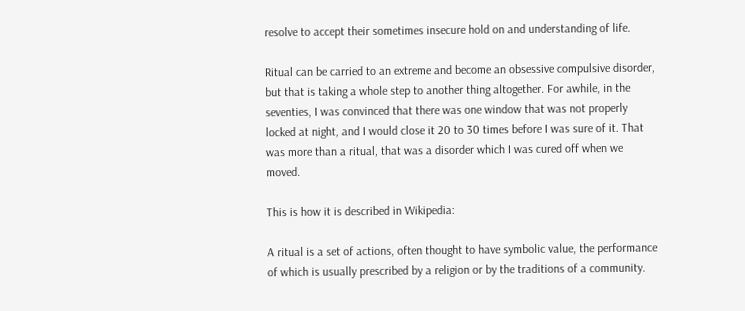resolve to accept their sometimes insecure hold on and understanding of life.

Ritual can be carried to an extreme and become an obsessive compulsive disorder, but that is taking a whole step to another thing altogether. For awhile, in the seventies, I was convinced that there was one window that was not properly locked at night, and I would close it 20 to 30 times before I was sure of it. That was more than a ritual, that was a disorder which I was cured off when we moved.

This is how it is described in Wikipedia:

A ritual is a set of actions, often thought to have symbolic value, the performance of which is usually prescribed by a religion or by the traditions of a community.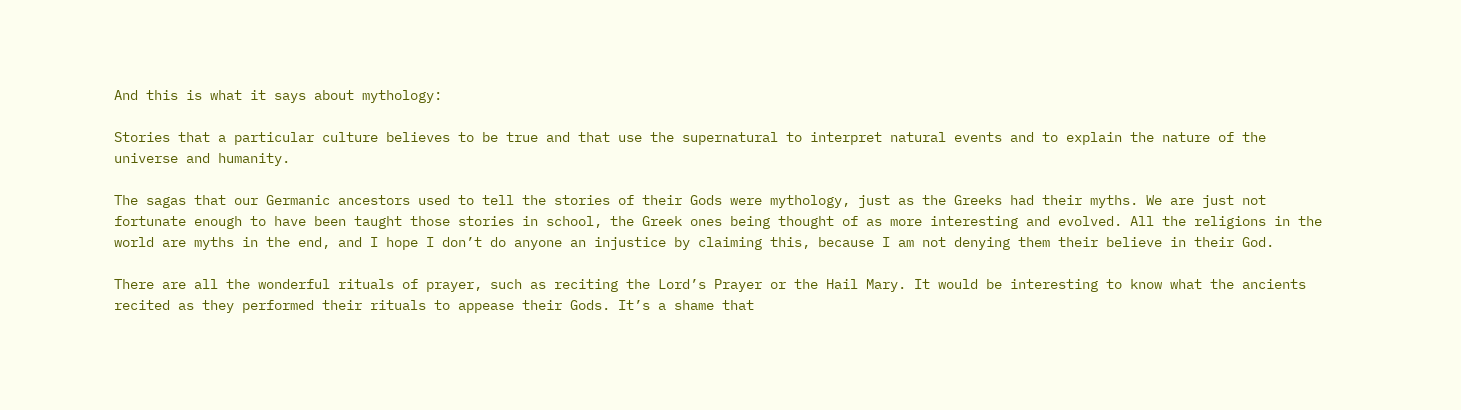And this is what it says about mythology:

Stories that a particular culture believes to be true and that use the supernatural to interpret natural events and to explain the nature of the universe and humanity.

The sagas that our Germanic ancestors used to tell the stories of their Gods were mythology, just as the Greeks had their myths. We are just not fortunate enough to have been taught those stories in school, the Greek ones being thought of as more interesting and evolved. All the religions in the world are myths in the end, and I hope I don’t do anyone an injustice by claiming this, because I am not denying them their believe in their God.

There are all the wonderful rituals of prayer, such as reciting the Lord’s Prayer or the Hail Mary. It would be interesting to know what the ancients recited as they performed their rituals to appease their Gods. It’s a shame that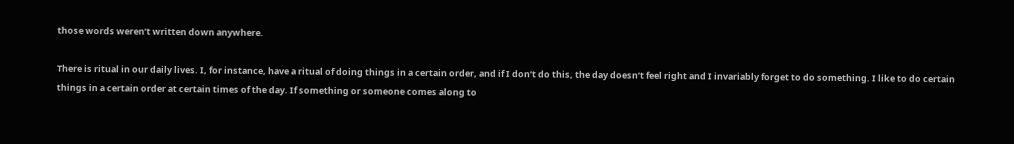those words weren’t written down anywhere.

There is ritual in our daily lives. I, for instance, have a ritual of doing things in a certain order, and if I don’t do this, the day doesn’t feel right and I invariably forget to do something. I like to do certain things in a certain order at certain times of the day. If something or someone comes along to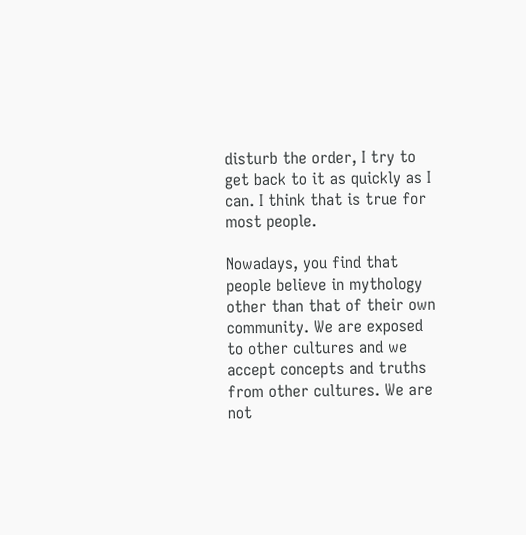disturb the order, I try to get back to it as quickly as I can. I think that is true for most people.

Nowadays, you find that people believe in mythology other than that of their own community. We are exposed to other cultures and we accept concepts and truths from other cultures. We are not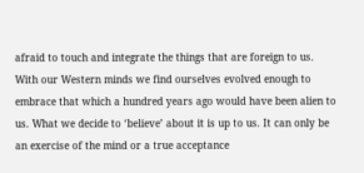afraid to touch and integrate the things that are foreign to us. With our Western minds we find ourselves evolved enough to embrace that which a hundred years ago would have been alien to us. What we decide to ‘believe’ about it is up to us. It can only be an exercise of the mind or a true acceptance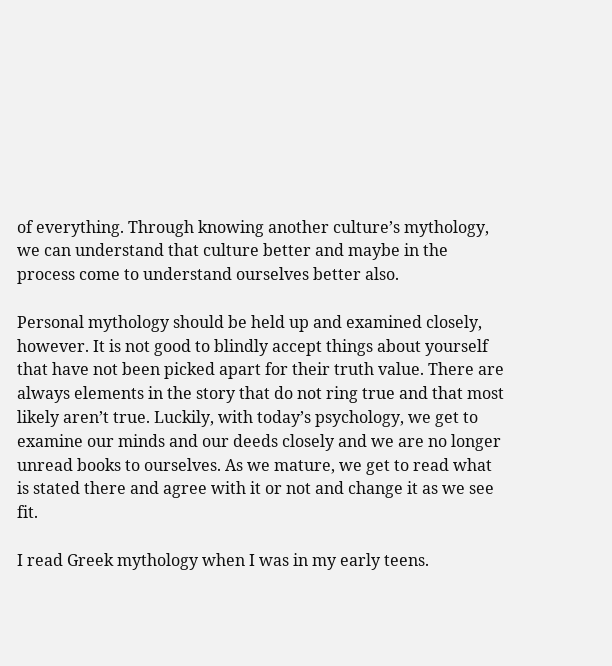of everything. Through knowing another culture’s mythology, we can understand that culture better and maybe in the process come to understand ourselves better also.

Personal mythology should be held up and examined closely, however. It is not good to blindly accept things about yourself that have not been picked apart for their truth value. There are always elements in the story that do not ring true and that most likely aren’t true. Luckily, with today’s psychology, we get to examine our minds and our deeds closely and we are no longer unread books to ourselves. As we mature, we get to read what is stated there and agree with it or not and change it as we see fit.

I read Greek mythology when I was in my early teens.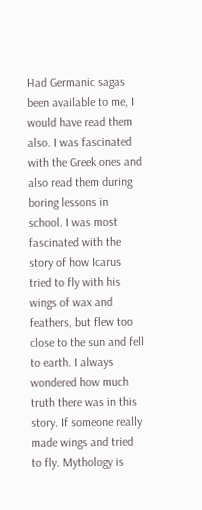Had Germanic sagas been available to me, I would have read them also. I was fascinated with the Greek ones and also read them during boring lessons in school. I was most fascinated with the story of how Icarus tried to fly with his wings of wax and feathers, but flew too close to the sun and fell to earth. I always wondered how much truth there was in this story. If someone really made wings and tried to fly. Mythology is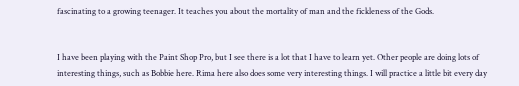fascinating to a growing teenager. It teaches you about the mortality of man and the fickleness of the Gods.


I have been playing with the Paint Shop Pro, but I see there is a lot that I have to learn yet. Other people are doing lots of interesting things, such as Bobbie here. Rima here also does some very interesting things. I will practice a little bit every day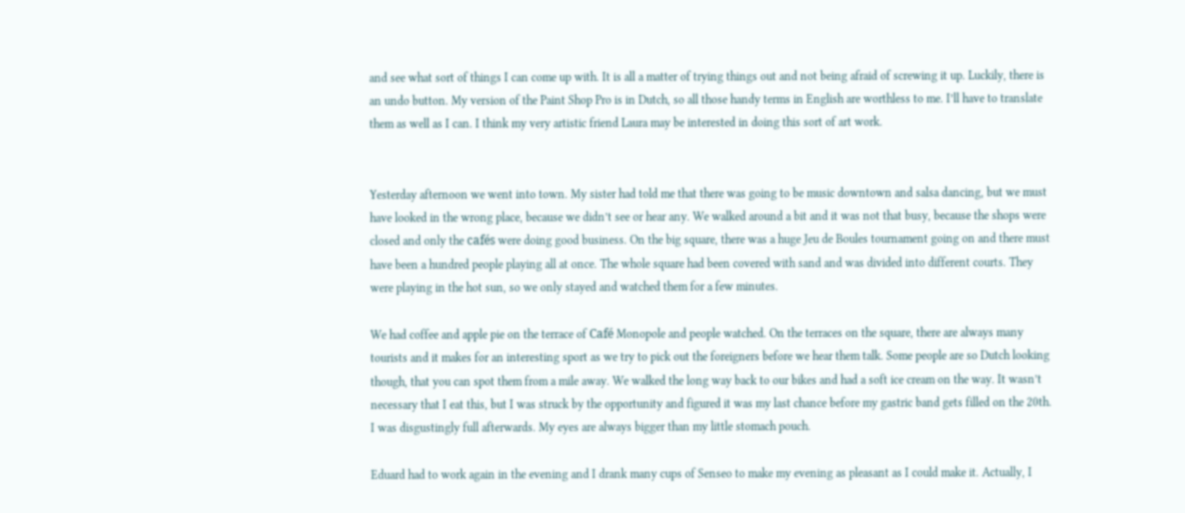and see what sort of things I can come up with. It is all a matter of trying things out and not being afraid of screwing it up. Luckily, there is an undo button. My version of the Paint Shop Pro is in Dutch, so all those handy terms in English are worthless to me. I’ll have to translate them as well as I can. I think my very artistic friend Laura may be interested in doing this sort of art work.


Yesterday afternoon we went into town. My sister had told me that there was going to be music downtown and salsa dancing, but we must have looked in the wrong place, because we didn’t see or hear any. We walked around a bit and it was not that busy, because the shops were closed and only the cafés were doing good business. On the big square, there was a huge Jeu de Boules tournament going on and there must have been a hundred people playing all at once. The whole square had been covered with sand and was divided into different courts. They were playing in the hot sun, so we only stayed and watched them for a few minutes.

We had coffee and apple pie on the terrace of Café Monopole and people watched. On the terraces on the square, there are always many tourists and it makes for an interesting sport as we try to pick out the foreigners before we hear them talk. Some people are so Dutch looking though, that you can spot them from a mile away. We walked the long way back to our bikes and had a soft ice cream on the way. It wasn’t necessary that I eat this, but I was struck by the opportunity and figured it was my last chance before my gastric band gets filled on the 20th. I was disgustingly full afterwards. My eyes are always bigger than my little stomach pouch.

Eduard had to work again in the evening and I drank many cups of Senseo to make my evening as pleasant as I could make it. Actually, I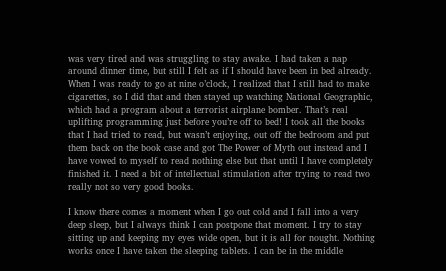was very tired and was struggling to stay awake. I had taken a nap around dinner time, but still I felt as if I should have been in bed already. When I was ready to go at nine o’clock, I realized that I still had to make cigarettes, so I did that and then stayed up watching National Geographic, which had a program about a terrorist airplane bomber. That’s real uplifting programming just before you’re off to bed! I took all the books that I had tried to read, but wasn’t enjoying, out off the bedroom and put them back on the book case and got The Power of Myth out instead and I have vowed to myself to read nothing else but that until I have completely finished it. I need a bit of intellectual stimulation after trying to read two really not so very good books.

I know there comes a moment when I go out cold and I fall into a very deep sleep, but I always think I can postpone that moment. I try to stay sitting up and keeping my eyes wide open, but it is all for nought. Nothing works once I have taken the sleeping tablets. I can be in the middle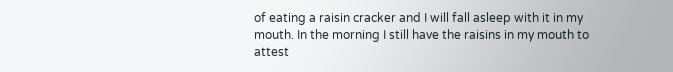of eating a raisin cracker and I will fall asleep with it in my mouth. In the morning I still have the raisins in my mouth to attest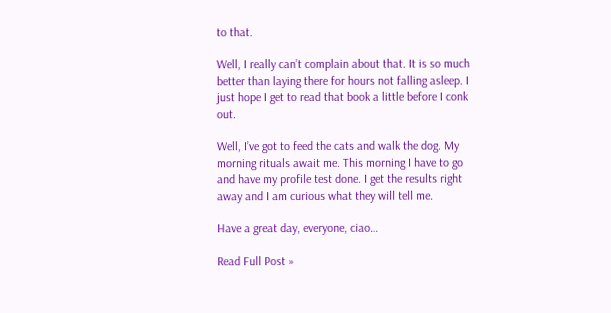to that.

Well, I really can’t complain about that. It is so much better than laying there for hours not falling asleep. I just hope I get to read that book a little before I conk out.

Well, I’ve got to feed the cats and walk the dog. My morning rituals await me. This morning I have to go and have my profile test done. I get the results right away and I am curious what they will tell me.

Have a great day, everyone, ciao…

Read Full Post »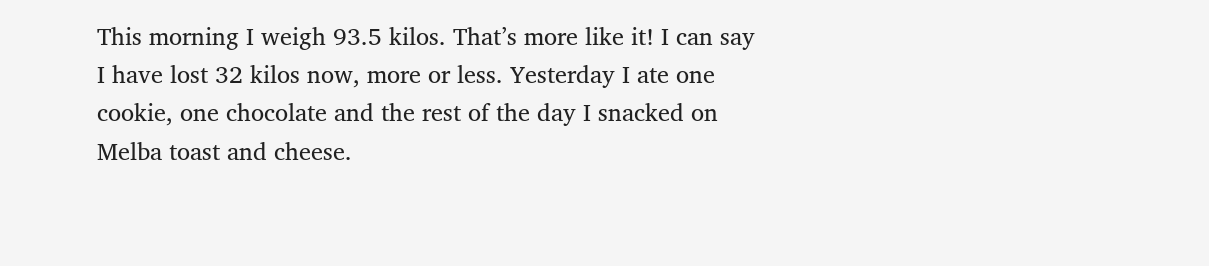This morning I weigh 93.5 kilos. That’s more like it! I can say I have lost 32 kilos now, more or less. Yesterday I ate one cookie, one chocolate and the rest of the day I snacked on Melba toast and cheese.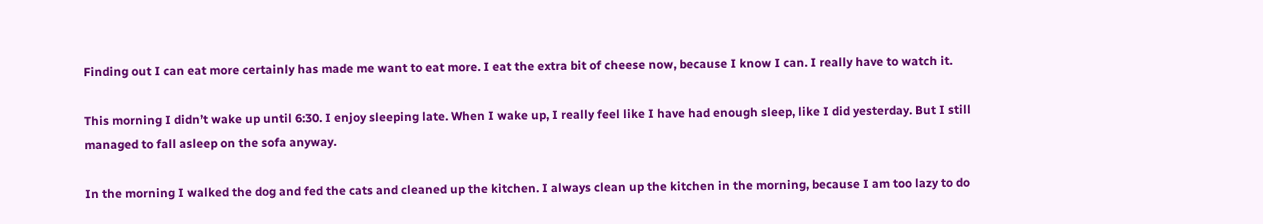Finding out I can eat more certainly has made me want to eat more. I eat the extra bit of cheese now, because I know I can. I really have to watch it.

This morning I didn’t wake up until 6:30. I enjoy sleeping late. When I wake up, I really feel like I have had enough sleep, like I did yesterday. But I still managed to fall asleep on the sofa anyway.

In the morning I walked the dog and fed the cats and cleaned up the kitchen. I always clean up the kitchen in the morning, because I am too lazy to do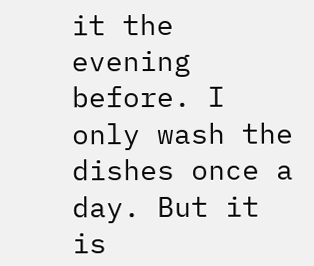it the evening before. I only wash the dishes once a day. But it is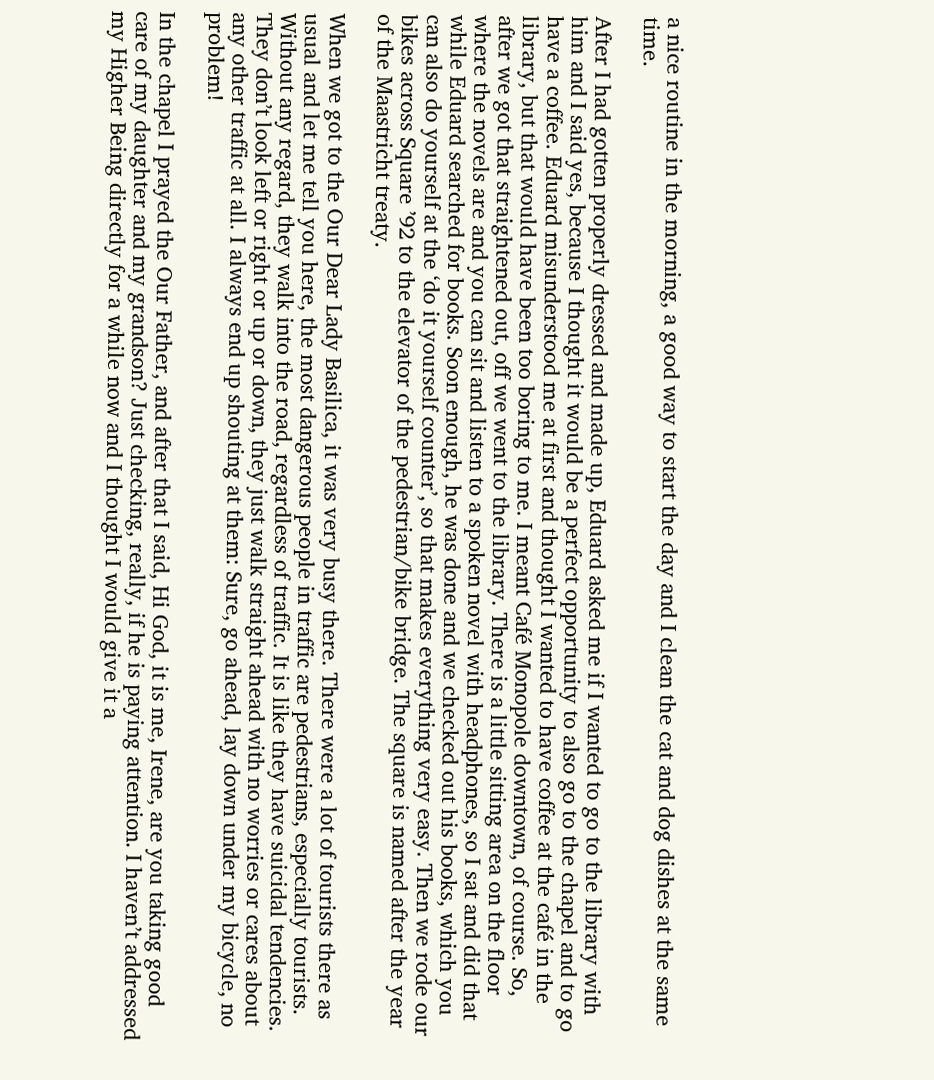a nice routine in the morning, a good way to start the day and I clean the cat and dog dishes at the same time.

After I had gotten properly dressed and made up, Eduard asked me if I wanted to go to the library with him and I said yes, because I thought it would be a perfect opportunity to also go to the chapel and to go have a coffee. Eduard misunderstood me at first and thought I wanted to have coffee at the café in the library, but that would have been too boring to me. I meant Café Monopole downtown, of course. So, after we got that straightened out, off we went to the library. There is a little sitting area on the floor where the novels are and you can sit and listen to a spoken novel with headphones, so I sat and did that while Eduard searched for books. Soon enough, he was done and we checked out his books, which you can also do yourself at the ‘do it yourself counter’, so that makes everything very easy. Then we rode our bikes across Square ’92 to the elevator of the pedestrian/bike bridge. The square is named after the year of the Maastricht treaty.

When we got to the Our Dear Lady Basilica, it was very busy there. There were a lot of tourists there as usual and let me tell you here, the most dangerous people in traffic are pedestrians, especially tourists. Without any regard, they walk into the road, regardless of traffic. It is like they have suicidal tendencies. They don’t look left or right or up or down, they just walk straight ahead with no worries or cares about any other traffic at all. I always end up shouting at them: Sure, go ahead, lay down under my bicycle, no problem!

In the chapel I prayed the Our Father, and after that I said, Hi God, it is me, Irene, are you taking good care of my daughter and my grandson? Just checking, really, if he is paying attention. I haven’t addressed my Higher Being directly for a while now and I thought I would give it a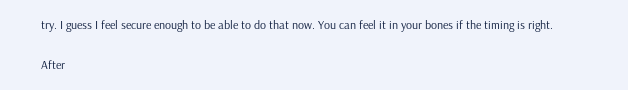try. I guess I feel secure enough to be able to do that now. You can feel it in your bones if the timing is right.

After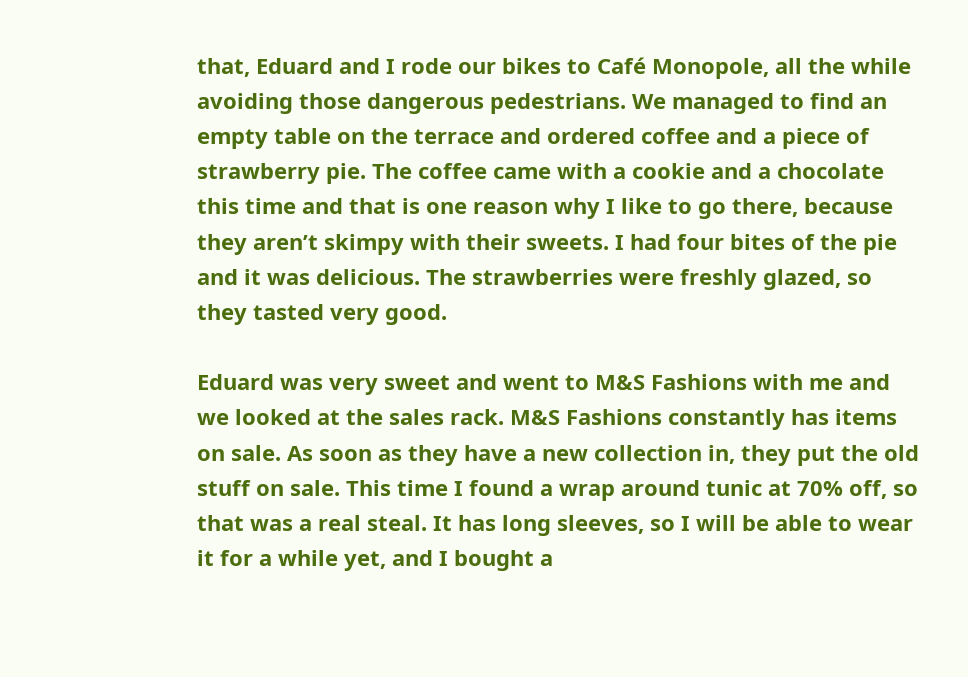that, Eduard and I rode our bikes to Café Monopole, all the while avoiding those dangerous pedestrians. We managed to find an empty table on the terrace and ordered coffee and a piece of strawberry pie. The coffee came with a cookie and a chocolate this time and that is one reason why I like to go there, because they aren’t skimpy with their sweets. I had four bites of the pie and it was delicious. The strawberries were freshly glazed, so they tasted very good.

Eduard was very sweet and went to M&S Fashions with me and we looked at the sales rack. M&S Fashions constantly has items on sale. As soon as they have a new collection in, they put the old stuff on sale. This time I found a wrap around tunic at 70% off, so that was a real steal. It has long sleeves, so I will be able to wear it for a while yet, and I bought a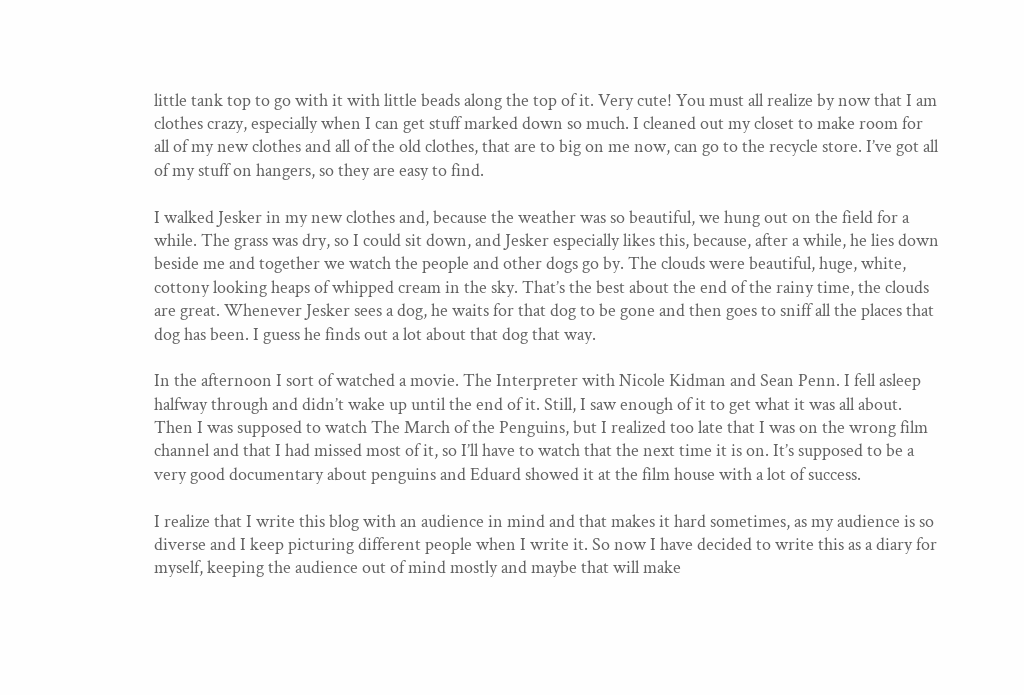little tank top to go with it with little beads along the top of it. Very cute! You must all realize by now that I am clothes crazy, especially when I can get stuff marked down so much. I cleaned out my closet to make room for all of my new clothes and all of the old clothes, that are to big on me now, can go to the recycle store. I’ve got all of my stuff on hangers, so they are easy to find.

I walked Jesker in my new clothes and, because the weather was so beautiful, we hung out on the field for a while. The grass was dry, so I could sit down, and Jesker especially likes this, because, after a while, he lies down beside me and together we watch the people and other dogs go by. The clouds were beautiful, huge, white, cottony looking heaps of whipped cream in the sky. That’s the best about the end of the rainy time, the clouds are great. Whenever Jesker sees a dog, he waits for that dog to be gone and then goes to sniff all the places that dog has been. I guess he finds out a lot about that dog that way.

In the afternoon I sort of watched a movie. The Interpreter with Nicole Kidman and Sean Penn. I fell asleep halfway through and didn’t wake up until the end of it. Still, I saw enough of it to get what it was all about. Then I was supposed to watch The March of the Penguins, but I realized too late that I was on the wrong film channel and that I had missed most of it, so I’ll have to watch that the next time it is on. It’s supposed to be a very good documentary about penguins and Eduard showed it at the film house with a lot of success.

I realize that I write this blog with an audience in mind and that makes it hard sometimes, as my audience is so diverse and I keep picturing different people when I write it. So now I have decided to write this as a diary for myself, keeping the audience out of mind mostly and maybe that will make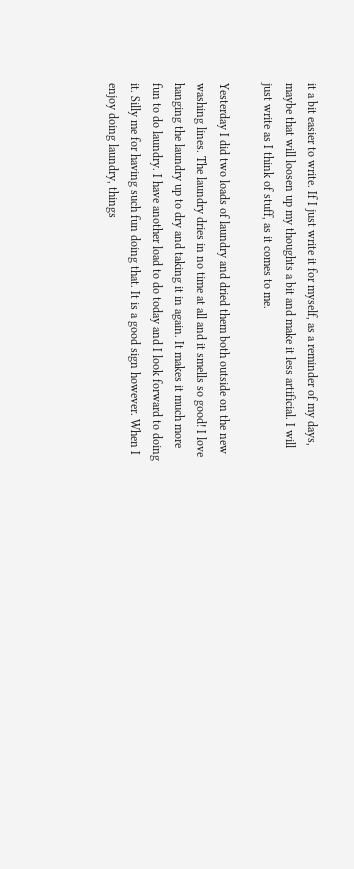it a bit easier to write. If I just write it for myself, as a reminder of my days, maybe that will loosen up my thoughts a bit and make it less artificial. I will just write as I think of stuff, as it comes to me.

Yesterday I did two loads of laundry and dried them both outside on the new washing lines. The laundry dries in no time at all and it smells so good! I love hanging the laundry up to dry and taking it in again. It makes it much more fun to do laundry. I have another load to do today and I look forward to doing it. Silly me for having such fun doing that. It is a good sign however. When I enjoy doing laundry, things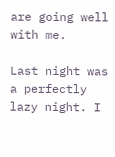are going well with me.

Last night was a perfectly lazy night. I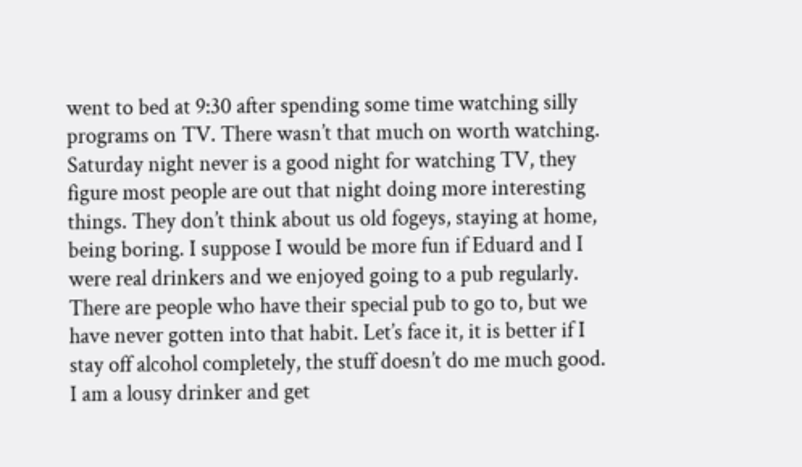went to bed at 9:30 after spending some time watching silly programs on TV. There wasn’t that much on worth watching. Saturday night never is a good night for watching TV, they figure most people are out that night doing more interesting things. They don’t think about us old fogeys, staying at home, being boring. I suppose I would be more fun if Eduard and I were real drinkers and we enjoyed going to a pub regularly. There are people who have their special pub to go to, but we have never gotten into that habit. Let’s face it, it is better if I stay off alcohol completely, the stuff doesn’t do me much good. I am a lousy drinker and get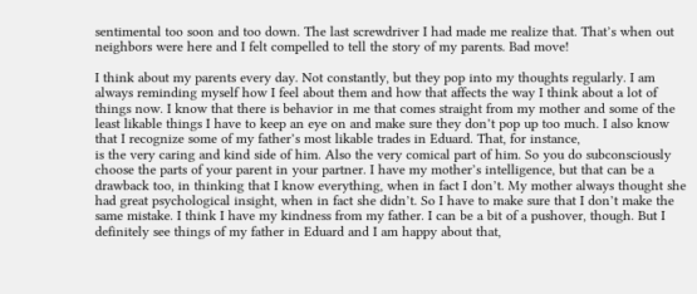sentimental too soon and too down. The last screwdriver I had made me realize that. That’s when out neighbors were here and I felt compelled to tell the story of my parents. Bad move!

I think about my parents every day. Not constantly, but they pop into my thoughts regularly. I am always reminding myself how I feel about them and how that affects the way I think about a lot of things now. I know that there is behavior in me that comes straight from my mother and some of the least likable things I have to keep an eye on and make sure they don’t pop up too much. I also know that I recognize some of my father’s most likable trades in Eduard. That, for instance,
is the very caring and kind side of him. Also the very comical part of him. So you do subconsciously choose the parts of your parent in your partner. I have my mother’s intelligence, but that can be a drawback too, in thinking that I know everything, when in fact I don’t. My mother always thought she had great psychological insight, when in fact she didn’t. So I have to make sure that I don’t make the same mistake. I think I have my kindness from my father. I can be a bit of a pushover, though. But I definitely see things of my father in Eduard and I am happy about that,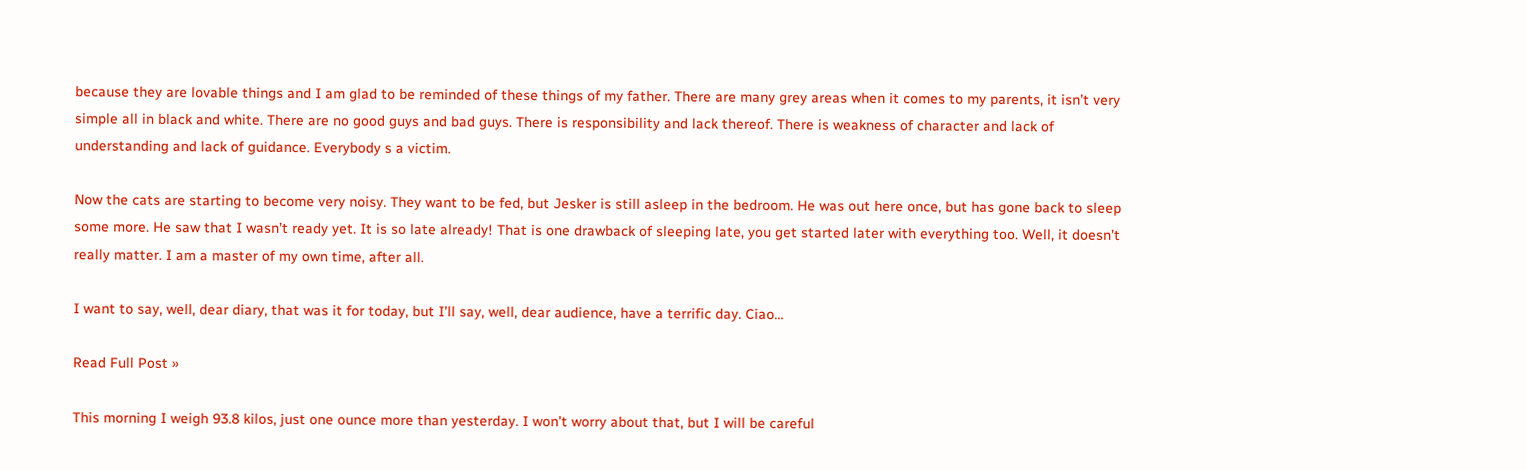because they are lovable things and I am glad to be reminded of these things of my father. There are many grey areas when it comes to my parents, it isn’t very simple all in black and white. There are no good guys and bad guys. There is responsibility and lack thereof. There is weakness of character and lack of understanding and lack of guidance. Everybody s a victim.

Now the cats are starting to become very noisy. They want to be fed, but Jesker is still asleep in the bedroom. He was out here once, but has gone back to sleep some more. He saw that I wasn’t ready yet. It is so late already! That is one drawback of sleeping late, you get started later with everything too. Well, it doesn’t really matter. I am a master of my own time, after all.

I want to say, well, dear diary, that was it for today, but I’ll say, well, dear audience, have a terrific day. Ciao…

Read Full Post »

This morning I weigh 93.8 kilos, just one ounce more than yesterday. I won’t worry about that, but I will be careful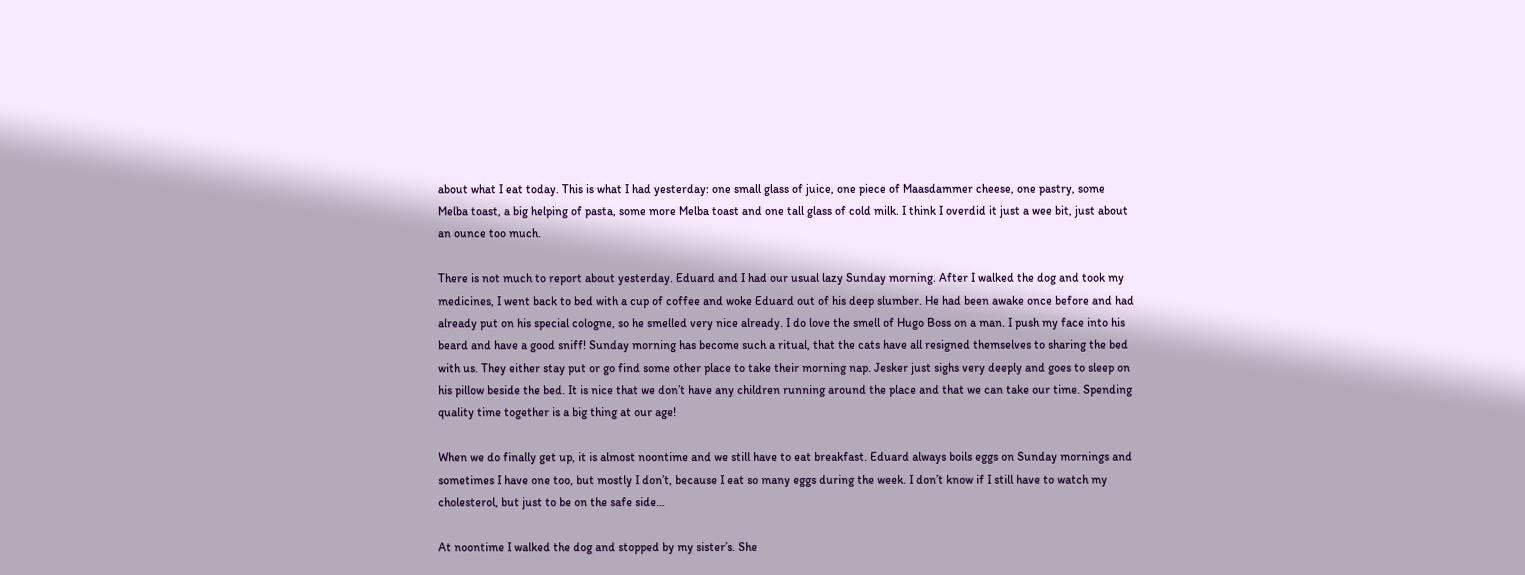about what I eat today. This is what I had yesterday: one small glass of juice, one piece of Maasdammer cheese, one pastry, some Melba toast, a big helping of pasta, some more Melba toast and one tall glass of cold milk. I think I overdid it just a wee bit, just about an ounce too much.

There is not much to report about yesterday. Eduard and I had our usual lazy Sunday morning. After I walked the dog and took my medicines, I went back to bed with a cup of coffee and woke Eduard out of his deep slumber. He had been awake once before and had already put on his special cologne, so he smelled very nice already. I do love the smell of Hugo Boss on a man. I push my face into his beard and have a good sniff! Sunday morning has become such a ritual, that the cats have all resigned themselves to sharing the bed with us. They either stay put or go find some other place to take their morning nap. Jesker just sighs very deeply and goes to sleep on his pillow beside the bed. It is nice that we don’t have any children running around the place and that we can take our time. Spending quality time together is a big thing at our age!

When we do finally get up, it is almost noontime and we still have to eat breakfast. Eduard always boils eggs on Sunday mornings and sometimes I have one too, but mostly I don’t, because I eat so many eggs during the week. I don’t know if I still have to watch my cholesterol, but just to be on the safe side…

At noontime I walked the dog and stopped by my sister’s. She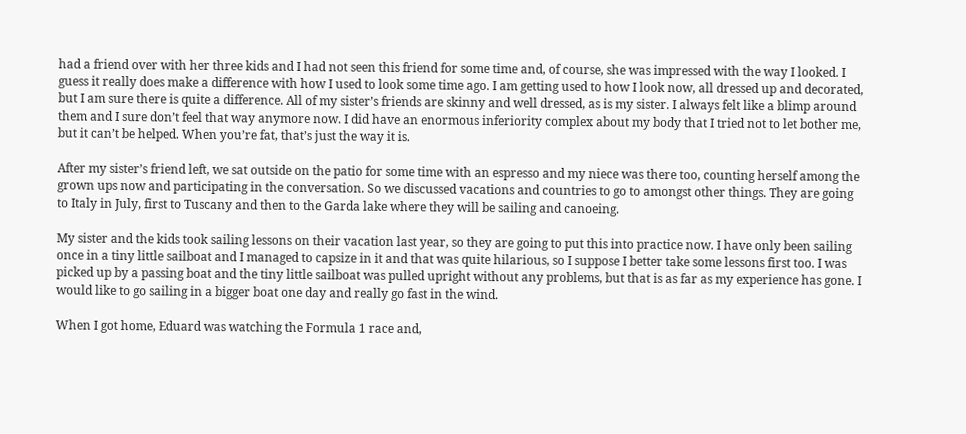had a friend over with her three kids and I had not seen this friend for some time and, of course, she was impressed with the way I looked. I guess it really does make a difference with how I used to look some time ago. I am getting used to how I look now, all dressed up and decorated, but I am sure there is quite a difference. All of my sister’s friends are skinny and well dressed, as is my sister. I always felt like a blimp around them and I sure don’t feel that way anymore now. I did have an enormous inferiority complex about my body that I tried not to let bother me, but it can’t be helped. When you’re fat, that’s just the way it is.

After my sister’s friend left, we sat outside on the patio for some time with an espresso and my niece was there too, counting herself among the grown ups now and participating in the conversation. So we discussed vacations and countries to go to amongst other things. They are going to Italy in July, first to Tuscany and then to the Garda lake where they will be sailing and canoeing.

My sister and the kids took sailing lessons on their vacation last year, so they are going to put this into practice now. I have only been sailing once in a tiny little sailboat and I managed to capsize in it and that was quite hilarious, so I suppose I better take some lessons first too. I was picked up by a passing boat and the tiny little sailboat was pulled upright without any problems, but that is as far as my experience has gone. I would like to go sailing in a bigger boat one day and really go fast in the wind.

When I got home, Eduard was watching the Formula 1 race and,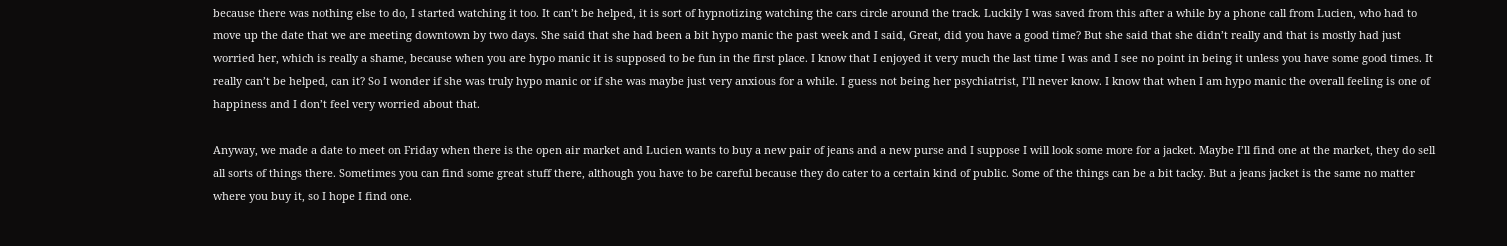because there was nothing else to do, I started watching it too. It can’t be helped, it is sort of hypnotizing watching the cars circle around the track. Luckily I was saved from this after a while by a phone call from Lucien, who had to move up the date that we are meeting downtown by two days. She said that she had been a bit hypo manic the past week and I said, Great, did you have a good time? But she said that she didn’t really and that is mostly had just worried her, which is really a shame, because when you are hypo manic it is supposed to be fun in the first place. I know that I enjoyed it very much the last time I was and I see no point in being it unless you have some good times. It really can’t be helped, can it? So I wonder if she was truly hypo manic or if she was maybe just very anxious for a while. I guess not being her psychiatrist, I’ll never know. I know that when I am hypo manic the overall feeling is one of happiness and I don’t feel very worried about that.

Anyway, we made a date to meet on Friday when there is the open air market and Lucien wants to buy a new pair of jeans and a new purse and I suppose I will look some more for a jacket. Maybe I’ll find one at the market, they do sell all sorts of things there. Sometimes you can find some great stuff there, although you have to be careful because they do cater to a certain kind of public. Some of the things can be a bit tacky. But a jeans jacket is the same no matter where you buy it, so I hope I find one.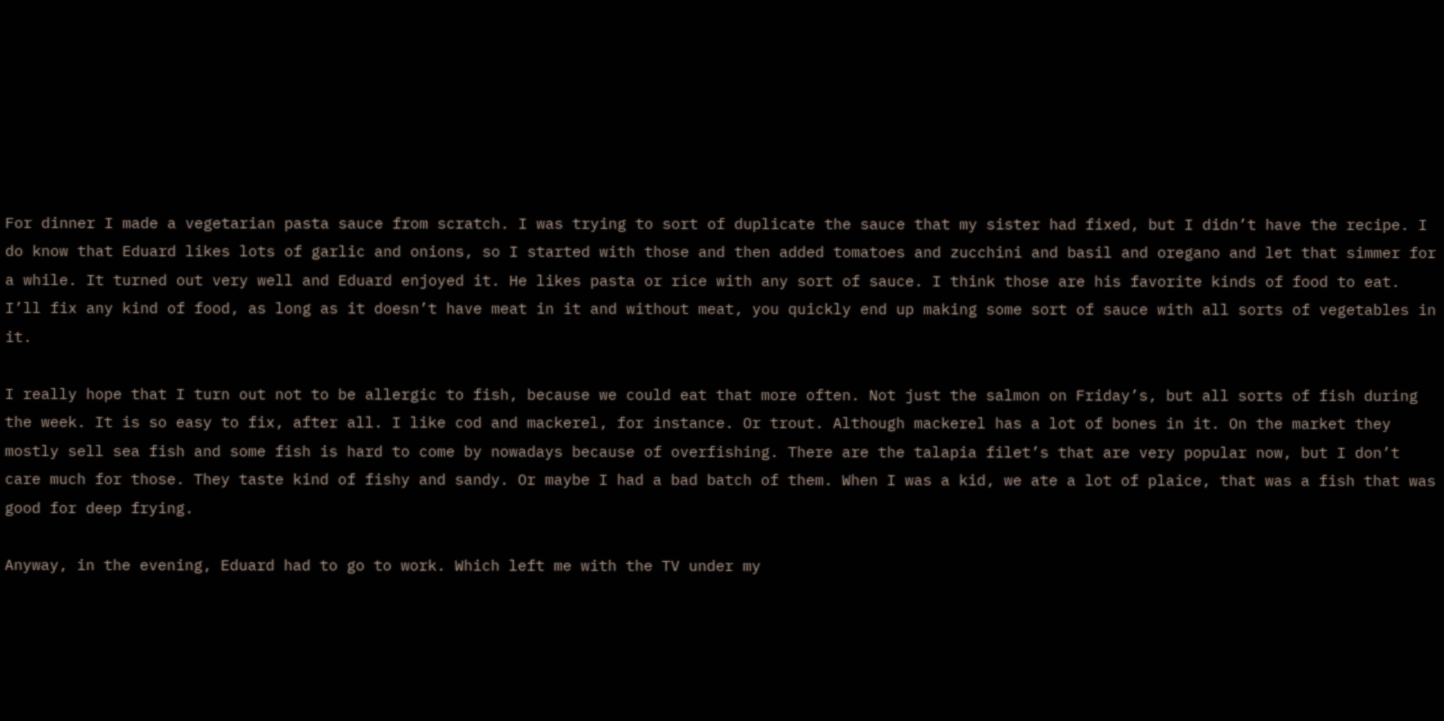For dinner I made a vegetarian pasta sauce from scratch. I was trying to sort of duplicate the sauce that my sister had fixed, but I didn’t have the recipe. I do know that Eduard likes lots of garlic and onions, so I started with those and then added tomatoes and zucchini and basil and oregano and let that simmer for a while. It turned out very well and Eduard enjoyed it. He likes pasta or rice with any sort of sauce. I think those are his favorite kinds of food to eat. I’ll fix any kind of food, as long as it doesn’t have meat in it and without meat, you quickly end up making some sort of sauce with all sorts of vegetables in it.

I really hope that I turn out not to be allergic to fish, because we could eat that more often. Not just the salmon on Friday’s, but all sorts of fish during the week. It is so easy to fix, after all. I like cod and mackerel, for instance. Or trout. Although mackerel has a lot of bones in it. On the market they mostly sell sea fish and some fish is hard to come by nowadays because of overfishing. There are the talapia filet’s that are very popular now, but I don’t care much for those. They taste kind of fishy and sandy. Or maybe I had a bad batch of them. When I was a kid, we ate a lot of plaice, that was a fish that was good for deep frying.

Anyway, in the evening, Eduard had to go to work. Which left me with the TV under my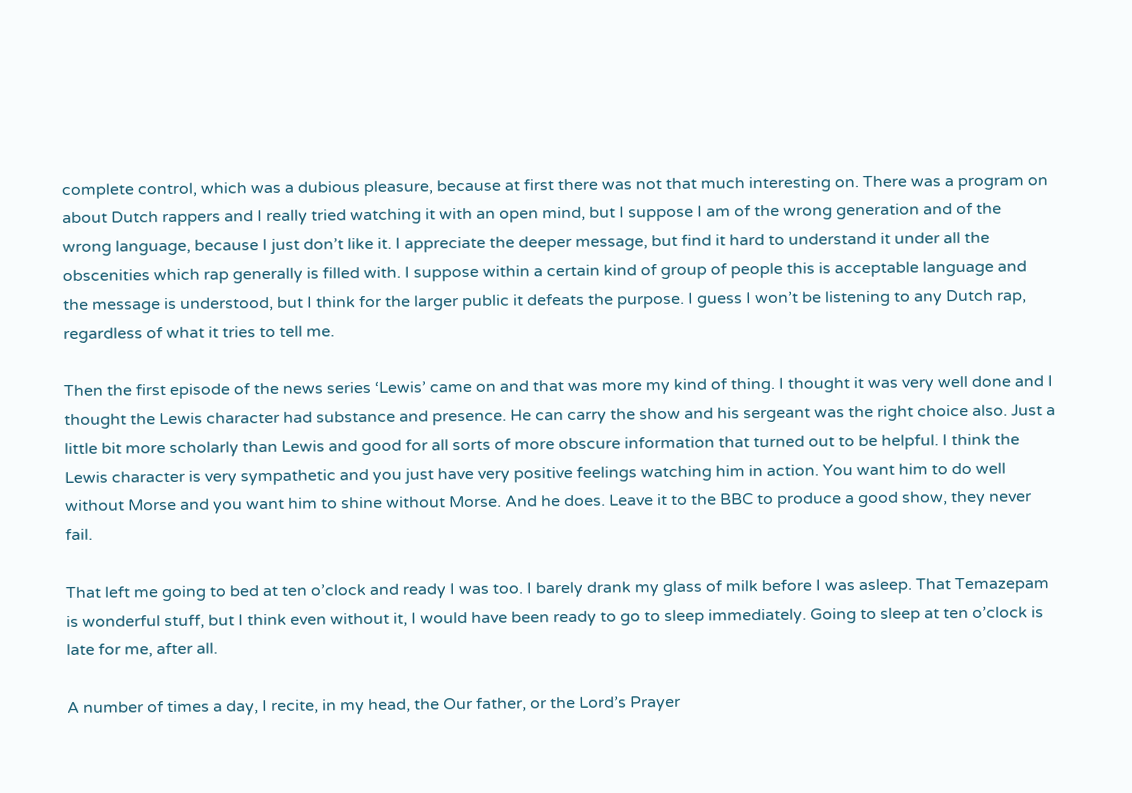complete control, which was a dubious pleasure, because at first there was not that much interesting on. There was a program on about Dutch rappers and I really tried watching it with an open mind, but I suppose I am of the wrong generation and of the wrong language, because I just don’t like it. I appreciate the deeper message, but find it hard to understand it under all the obscenities which rap generally is filled with. I suppose within a certain kind of group of people this is acceptable language and the message is understood, but I think for the larger public it defeats the purpose. I guess I won’t be listening to any Dutch rap, regardless of what it tries to tell me.

Then the first episode of the news series ‘Lewis’ came on and that was more my kind of thing. I thought it was very well done and I thought the Lewis character had substance and presence. He can carry the show and his sergeant was the right choice also. Just a little bit more scholarly than Lewis and good for all sorts of more obscure information that turned out to be helpful. I think the Lewis character is very sympathetic and you just have very positive feelings watching him in action. You want him to do well without Morse and you want him to shine without Morse. And he does. Leave it to the BBC to produce a good show, they never fail.

That left me going to bed at ten o’clock and ready I was too. I barely drank my glass of milk before I was asleep. That Temazepam is wonderful stuff, but I think even without it, I would have been ready to go to sleep immediately. Going to sleep at ten o’clock is late for me, after all.

A number of times a day, I recite, in my head, the Our father, or the Lord’s Prayer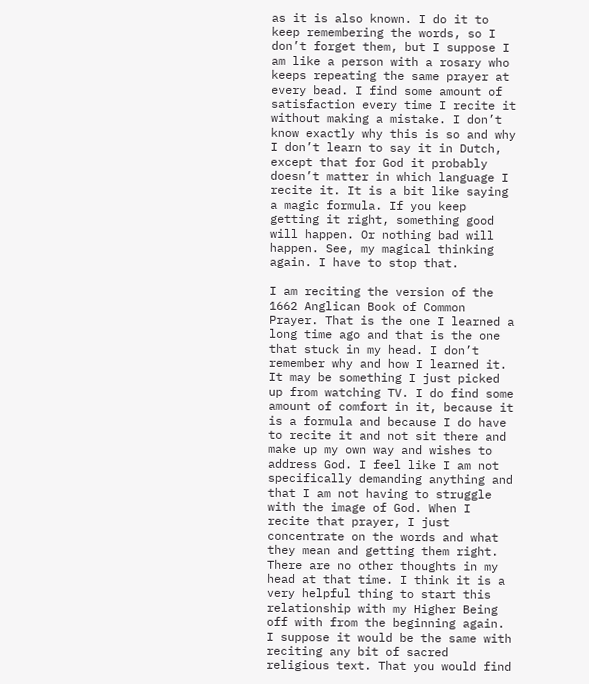as it is also known. I do it to keep remembering the words, so I don’t forget them, but I suppose I am like a person with a rosary who keeps repeating the same prayer at every bead. I find some amount of satisfaction every time I recite it without making a mistake. I don’t know exactly why this is so and why I don’t learn to say it in Dutch, except that for God it probably doesn’t matter in which language I recite it. It is a bit like saying a magic formula. If you keep getting it right, something good will happen. Or nothing bad will happen. See, my magical thinking again. I have to stop that.

I am reciting the version of the 1662 Anglican Book of Common Prayer. That is the one I learned a long time ago and that is the one that stuck in my head. I don’t remember why and how I learned it. It may be something I just picked up from watching TV. I do find some amount of comfort in it, because it is a formula and because I do have to recite it and not sit there and make up my own way and wishes to address God. I feel like I am not specifically demanding anything and that I am not having to struggle with the image of God. When I recite that prayer, I just concentrate on the words and what they mean and getting them right. There are no other thoughts in my head at that time. I think it is a very helpful thing to start this relationship with my Higher Being off with from the beginning again. I suppose it would be the same with reciting any bit of sacred religious text. That you would find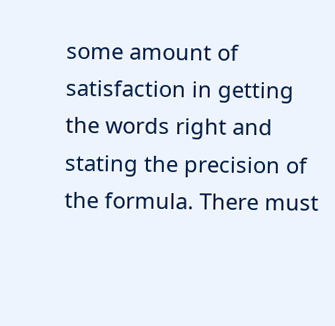some amount of satisfaction in getting the words right and stating the precision of the formula. There must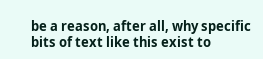be a reason, after all, why specific bits of text like this exist to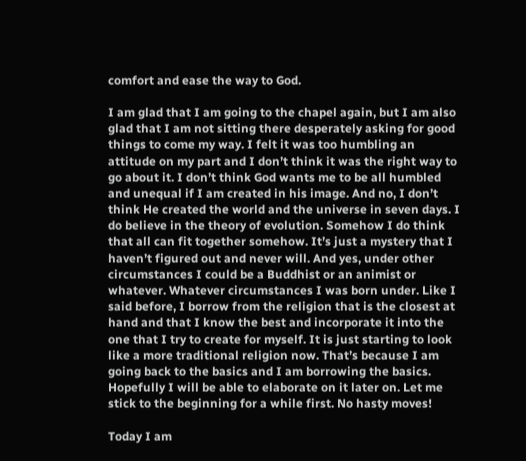comfort and ease the way to God.

I am glad that I am going to the chapel again, but I am also glad that I am not sitting there desperately asking for good things to come my way. I felt it was too humbling an attitude on my part and I don’t think it was the right way to go about it. I don’t think God wants me to be all humbled and unequal if I am created in his image. And no, I don’t think He created the world and the universe in seven days. I do believe in the theory of evolution. Somehow I do think that all can fit together somehow. It’s just a mystery that I haven’t figured out and never will. And yes, under other circumstances I could be a Buddhist or an animist or whatever. Whatever circumstances I was born under. Like I said before, I borrow from the religion that is the closest at hand and that I know the best and incorporate it into the one that I try to create for myself. It is just starting to look like a more traditional religion now. That’s because I am going back to the basics and I am borrowing the basics. Hopefully I will be able to elaborate on it later on. Let me stick to the beginning for a while first. No hasty moves!

Today I am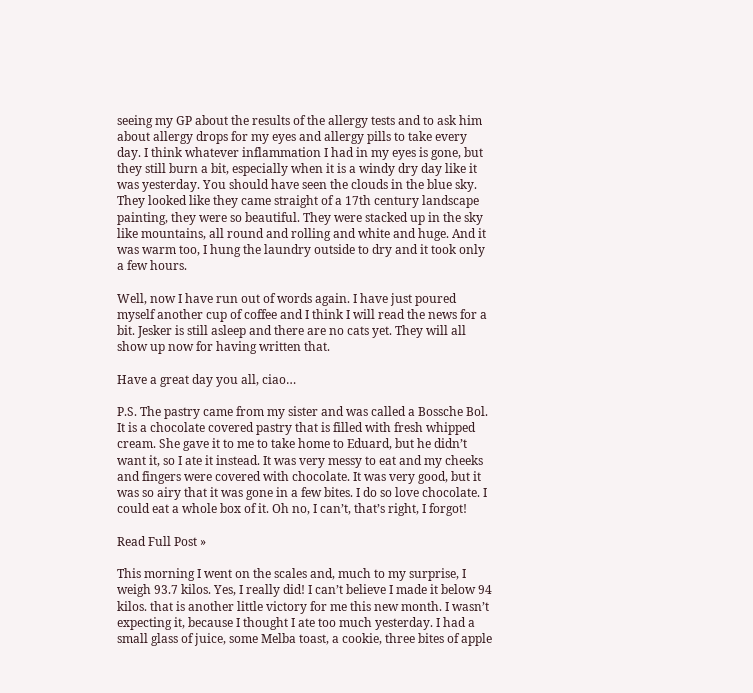seeing my GP about the results of the allergy tests and to ask him about allergy drops for my eyes and allergy pills to take every day. I think whatever inflammation I had in my eyes is gone, but they still burn a bit, especially when it is a windy dry day like it was yesterday. You should have seen the clouds in the blue sky. They looked like they came straight of a 17th century landscape painting, they were so beautiful. They were stacked up in the sky like mountains, all round and rolling and white and huge. And it was warm too, I hung the laundry outside to dry and it took only a few hours.

Well, now I have run out of words again. I have just poured myself another cup of coffee and I think I will read the news for a bit. Jesker is still asleep and there are no cats yet. They will all show up now for having written that.

Have a great day you all, ciao…

P.S. The pastry came from my sister and was called a Bossche Bol. It is a chocolate covered pastry that is filled with fresh whipped cream. She gave it to me to take home to Eduard, but he didn’t want it, so I ate it instead. It was very messy to eat and my cheeks and fingers were covered with chocolate. It was very good, but it was so airy that it was gone in a few bites. I do so love chocolate. I could eat a whole box of it. Oh no, I can’t, that’s right, I forgot!

Read Full Post »

This morning I went on the scales and, much to my surprise, I weigh 93.7 kilos. Yes, I really did! I can’t believe I made it below 94 kilos. that is another little victory for me this new month. I wasn’t expecting it, because I thought I ate too much yesterday. I had a small glass of juice, some Melba toast, a cookie, three bites of apple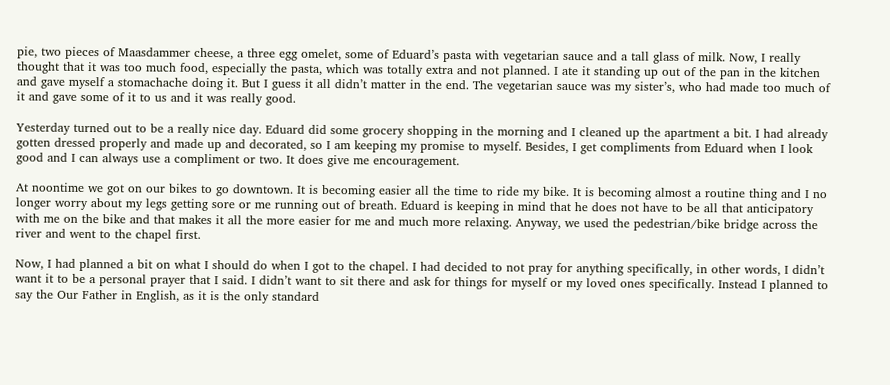pie, two pieces of Maasdammer cheese, a three egg omelet, some of Eduard’s pasta with vegetarian sauce and a tall glass of milk. Now, I really thought that it was too much food, especially the pasta, which was totally extra and not planned. I ate it standing up out of the pan in the kitchen and gave myself a stomachache doing it. But I guess it all didn’t matter in the end. The vegetarian sauce was my sister’s, who had made too much of it and gave some of it to us and it was really good.

Yesterday turned out to be a really nice day. Eduard did some grocery shopping in the morning and I cleaned up the apartment a bit. I had already gotten dressed properly and made up and decorated, so I am keeping my promise to myself. Besides, I get compliments from Eduard when I look good and I can always use a compliment or two. It does give me encouragement.

At noontime we got on our bikes to go downtown. It is becoming easier all the time to ride my bike. It is becoming almost a routine thing and I no longer worry about my legs getting sore or me running out of breath. Eduard is keeping in mind that he does not have to be all that anticipatory with me on the bike and that makes it all the more easier for me and much more relaxing. Anyway, we used the pedestrian/bike bridge across the river and went to the chapel first.

Now, I had planned a bit on what I should do when I got to the chapel. I had decided to not pray for anything specifically, in other words, I didn’t want it to be a personal prayer that I said. I didn’t want to sit there and ask for things for myself or my loved ones specifically. Instead I planned to say the Our Father in English, as it is the only standard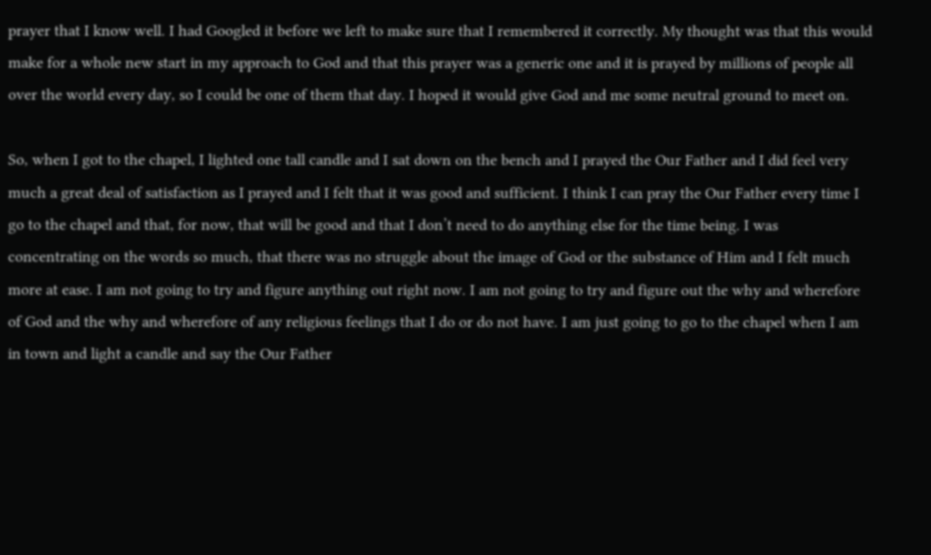prayer that I know well. I had Googled it before we left to make sure that I remembered it correctly. My thought was that this would make for a whole new start in my approach to God and that this prayer was a generic one and it is prayed by millions of people all over the world every day, so I could be one of them that day. I hoped it would give God and me some neutral ground to meet on.

So, when I got to the chapel, I lighted one tall candle and I sat down on the bench and I prayed the Our Father and I did feel very much a great deal of satisfaction as I prayed and I felt that it was good and sufficient. I think I can pray the Our Father every time I go to the chapel and that, for now, that will be good and that I don’t need to do anything else for the time being. I was concentrating on the words so much, that there was no struggle about the image of God or the substance of Him and I felt much more at ease. I am not going to try and figure anything out right now. I am not going to try and figure out the why and wherefore of God and the why and wherefore of any religious feelings that I do or do not have. I am just going to go to the chapel when I am in town and light a candle and say the Our Father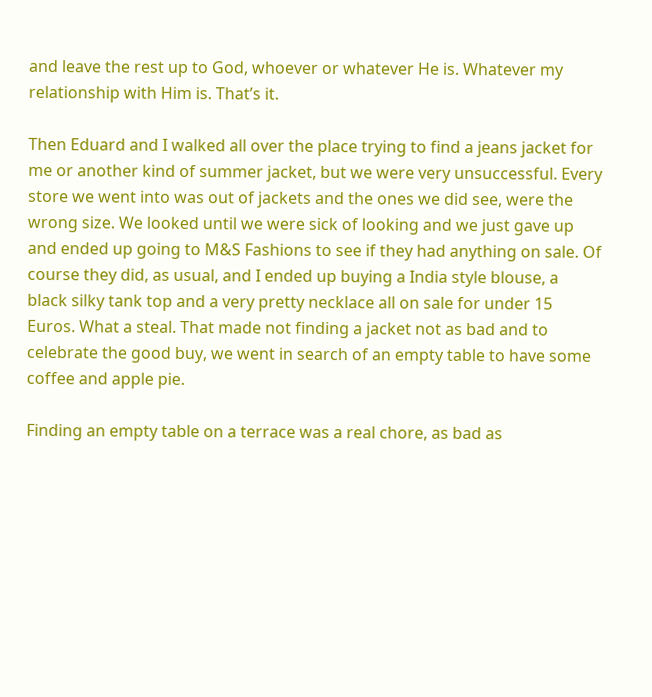and leave the rest up to God, whoever or whatever He is. Whatever my relationship with Him is. That’s it.

Then Eduard and I walked all over the place trying to find a jeans jacket for me or another kind of summer jacket, but we were very unsuccessful. Every store we went into was out of jackets and the ones we did see, were the wrong size. We looked until we were sick of looking and we just gave up and ended up going to M&S Fashions to see if they had anything on sale. Of course they did, as usual, and I ended up buying a India style blouse, a black silky tank top and a very pretty necklace all on sale for under 15 Euros. What a steal. That made not finding a jacket not as bad and to celebrate the good buy, we went in search of an empty table to have some coffee and apple pie.

Finding an empty table on a terrace was a real chore, as bad as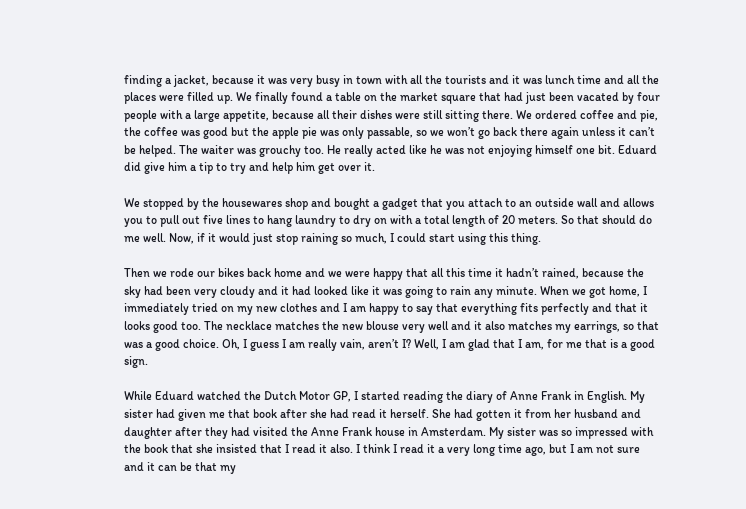finding a jacket, because it was very busy in town with all the tourists and it was lunch time and all the places were filled up. We finally found a table on the market square that had just been vacated by four people with a large appetite, because all their dishes were still sitting there. We ordered coffee and pie, the coffee was good but the apple pie was only passable, so we won’t go back there again unless it can’t be helped. The waiter was grouchy too. He really acted like he was not enjoying himself one bit. Eduard did give him a tip to try and help him get over it.

We stopped by the housewares shop and bought a gadget that you attach to an outside wall and allows you to pull out five lines to hang laundry to dry on with a total length of 20 meters. So that should do me well. Now, if it would just stop raining so much, I could start using this thing.

Then we rode our bikes back home and we were happy that all this time it hadn’t rained, because the sky had been very cloudy and it had looked like it was going to rain any minute. When we got home, I immediately tried on my new clothes and I am happy to say that everything fits perfectly and that it looks good too. The necklace matches the new blouse very well and it also matches my earrings, so that was a good choice. Oh, I guess I am really vain, aren’t I? Well, I am glad that I am, for me that is a good sign.

While Eduard watched the Dutch Motor GP, I started reading the diary of Anne Frank in English. My sister had given me that book after she had read it herself. She had gotten it from her husband and daughter after they had visited the Anne Frank house in Amsterdam. My sister was so impressed with the book that she insisted that I read it also. I think I read it a very long time ago, but I am not sure and it can be that my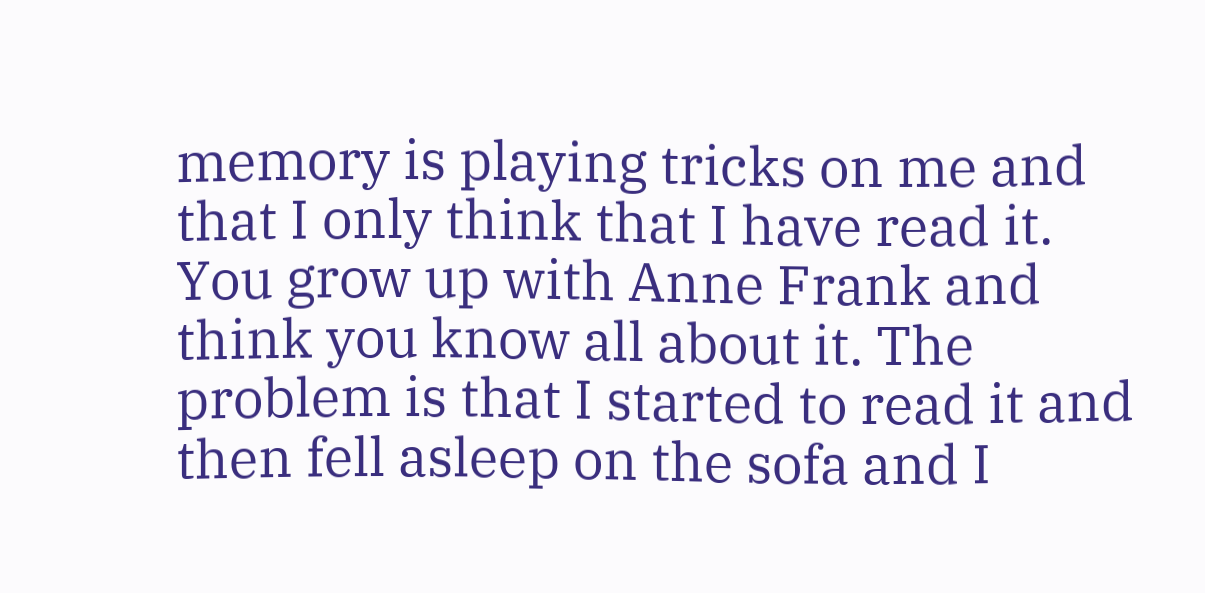memory is playing tricks on me and that I only think that I have read it. You grow up with Anne Frank and think you know all about it. The problem is that I started to read it and then fell asleep on the sofa and I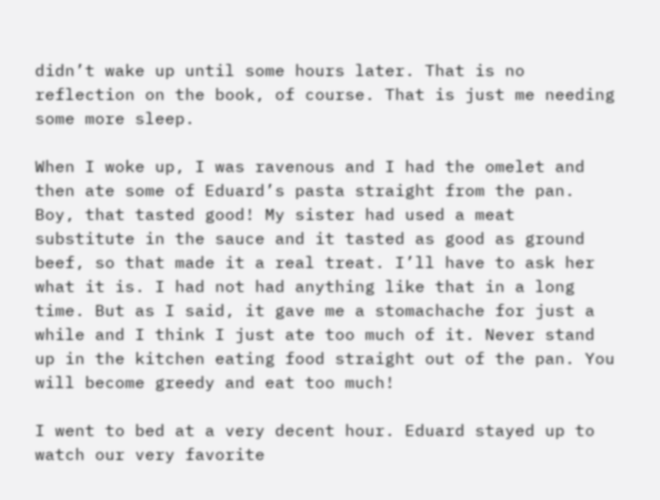didn’t wake up until some hours later. That is no reflection on the book, of course. That is just me needing some more sleep.

When I woke up, I was ravenous and I had the omelet and then ate some of Eduard’s pasta straight from the pan. Boy, that tasted good! My sister had used a meat substitute in the sauce and it tasted as good as ground beef, so that made it a real treat. I’ll have to ask her what it is. I had not had anything like that in a long time. But as I said, it gave me a stomachache for just a while and I think I just ate too much of it. Never stand up in the kitchen eating food straight out of the pan. You will become greedy and eat too much!

I went to bed at a very decent hour. Eduard stayed up to watch our very favorite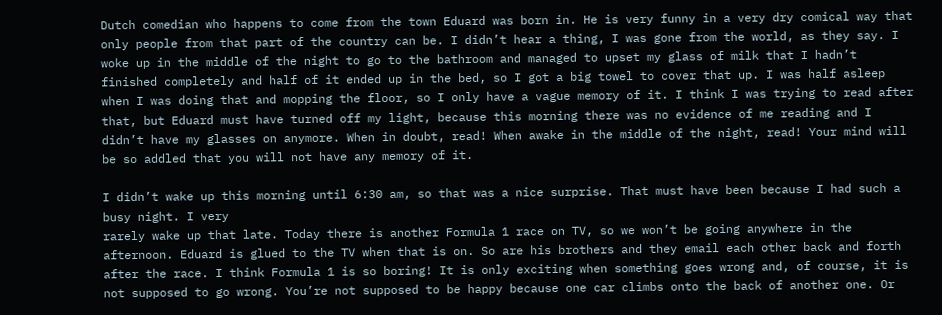Dutch comedian who happens to come from the town Eduard was born in. He is very funny in a very dry comical way that only people from that part of the country can be. I didn’t hear a thing, I was gone from the world, as they say. I woke up in the middle of the night to go to the bathroom and managed to upset my glass of milk that I hadn’t finished completely and half of it ended up in the bed, so I got a big towel to cover that up. I was half asleep when I was doing that and mopping the floor, so I only have a vague memory of it. I think I was trying to read after that, but Eduard must have turned off my light, because this morning there was no evidence of me reading and I didn’t have my glasses on anymore. When in doubt, read! When awake in the middle of the night, read! Your mind will be so addled that you will not have any memory of it.

I didn’t wake up this morning until 6:30 am, so that was a nice surprise. That must have been because I had such a busy night. I very
rarely wake up that late. Today there is another Formula 1 race on TV, so we won’t be going anywhere in the afternoon. Eduard is glued to the TV when that is on. So are his brothers and they email each other back and forth after the race. I think Formula 1 is so boring! It is only exciting when something goes wrong and, of course, it is not supposed to go wrong. You’re not supposed to be happy because one car climbs onto the back of another one. Or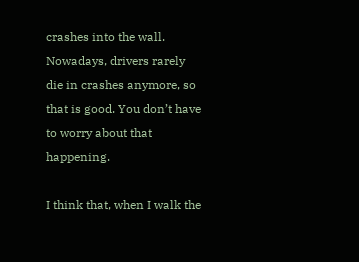crashes into the wall. Nowadays, drivers rarely die in crashes anymore, so that is good. You don’t have to worry about that happening.

I think that, when I walk the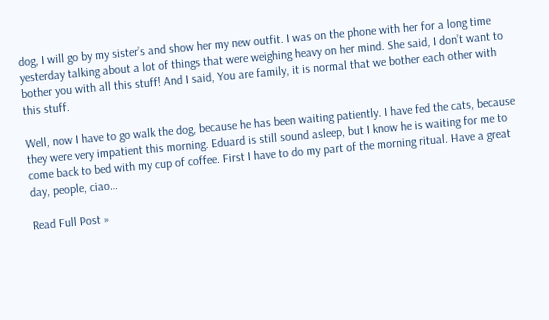dog, I will go by my sister’s and show her my new outfit. I was on the phone with her for a long time yesterday talking about a lot of things that were weighing heavy on her mind. She said, I don’t want to bother you with all this stuff! And I said, You are family, it is normal that we bother each other with this stuff.

Well, now I have to go walk the dog, because he has been waiting patiently. I have fed the cats, because they were very impatient this morning. Eduard is still sound asleep, but I know he is waiting for me to come back to bed with my cup of coffee. First I have to do my part of the morning ritual. Have a great day, people, ciao…

Read Full Post »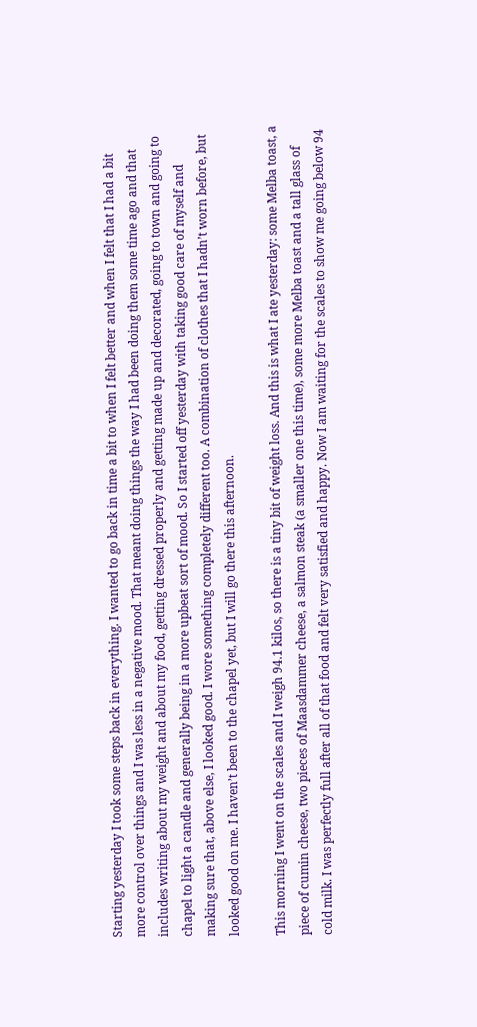Starting yesterday I took some steps back in everything. I wanted to go back in time a bit to when I felt better and when I felt that I had a bit more control over things and I was less in a negative mood. That meant doing things the way I had been doing them some time ago and that includes writing about my weight and about my food, getting dressed properly and getting made up and decorated, going to town and going to chapel to light a candle and generally being in a more upbeat sort of mood. So I started off yesterday with taking good care of myself and making sure that, above else, I looked good. I wore something completely different too. A combination of clothes that I hadn’t worn before, but looked good on me. I haven’t been to the chapel yet, but I will go there this afternoon.

This morning I went on the scales and I weigh 94.1 kilos, so there is a tiny bit of weight loss. And this is what I ate yesterday: some Melba toast, a piece of cumin cheese, two pieces of Maasdammer cheese, a salmon steak (a smaller one this time), some more Melba toast and a tall glass of cold milk. I was perfectly full after all of that food and felt very satisfied and happy. Now I am waiting for the scales to show me going below 94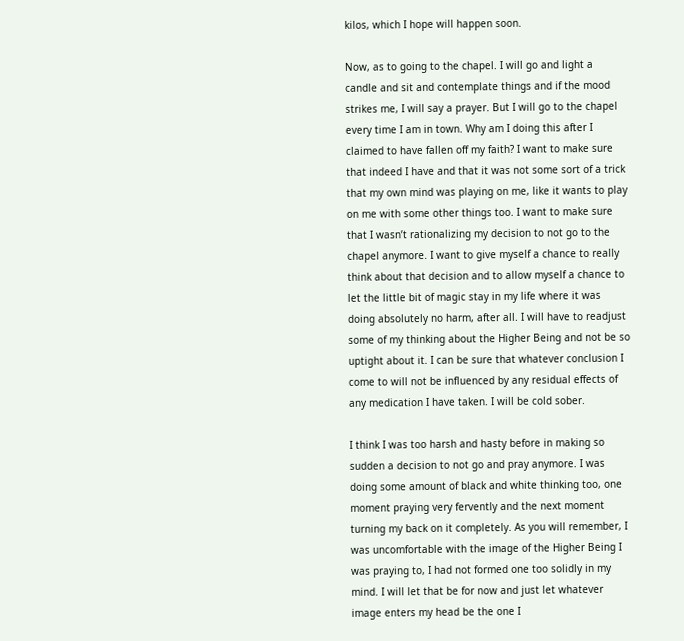kilos, which I hope will happen soon.

Now, as to going to the chapel. I will go and light a candle and sit and contemplate things and if the mood strikes me, I will say a prayer. But I will go to the chapel every time I am in town. Why am I doing this after I claimed to have fallen off my faith? I want to make sure that indeed I have and that it was not some sort of a trick that my own mind was playing on me, like it wants to play on me with some other things too. I want to make sure that I wasn’t rationalizing my decision to not go to the chapel anymore. I want to give myself a chance to really think about that decision and to allow myself a chance to let the little bit of magic stay in my life where it was doing absolutely no harm, after all. I will have to readjust some of my thinking about the Higher Being and not be so uptight about it. I can be sure that whatever conclusion I come to will not be influenced by any residual effects of any medication I have taken. I will be cold sober.

I think I was too harsh and hasty before in making so sudden a decision to not go and pray anymore. I was doing some amount of black and white thinking too, one moment praying very fervently and the next moment turning my back on it completely. As you will remember, I was uncomfortable with the image of the Higher Being I was praying to, I had not formed one too solidly in my mind. I will let that be for now and just let whatever image enters my head be the one I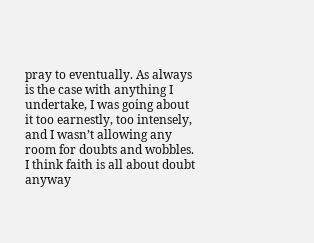pray to eventually. As always is the case with anything I undertake, I was going about it too earnestly, too intensely, and I wasn’t allowing any room for doubts and wobbles. I think faith is all about doubt anyway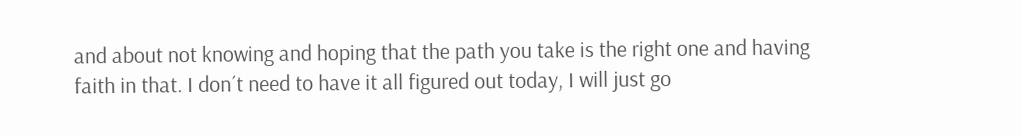and about not knowing and hoping that the path you take is the right one and having faith in that. I don´t need to have it all figured out today, I will just go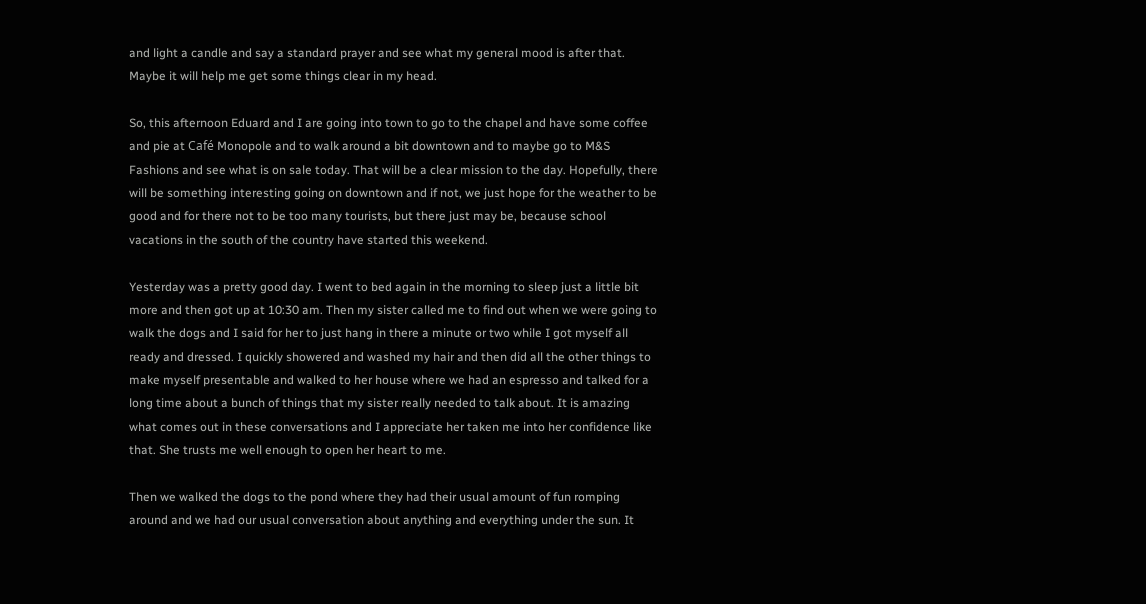and light a candle and say a standard prayer and see what my general mood is after that. Maybe it will help me get some things clear in my head.

So, this afternoon Eduard and I are going into town to go to the chapel and have some coffee and pie at Café Monopole and to walk around a bit downtown and to maybe go to M&S Fashions and see what is on sale today. That will be a clear mission to the day. Hopefully, there will be something interesting going on downtown and if not, we just hope for the weather to be good and for there not to be too many tourists, but there just may be, because school vacations in the south of the country have started this weekend.

Yesterday was a pretty good day. I went to bed again in the morning to sleep just a little bit more and then got up at 10:30 am. Then my sister called me to find out when we were going to walk the dogs and I said for her to just hang in there a minute or two while I got myself all ready and dressed. I quickly showered and washed my hair and then did all the other things to make myself presentable and walked to her house where we had an espresso and talked for a long time about a bunch of things that my sister really needed to talk about. It is amazing what comes out in these conversations and I appreciate her taken me into her confidence like that. She trusts me well enough to open her heart to me.

Then we walked the dogs to the pond where they had their usual amount of fun romping around and we had our usual conversation about anything and everything under the sun. It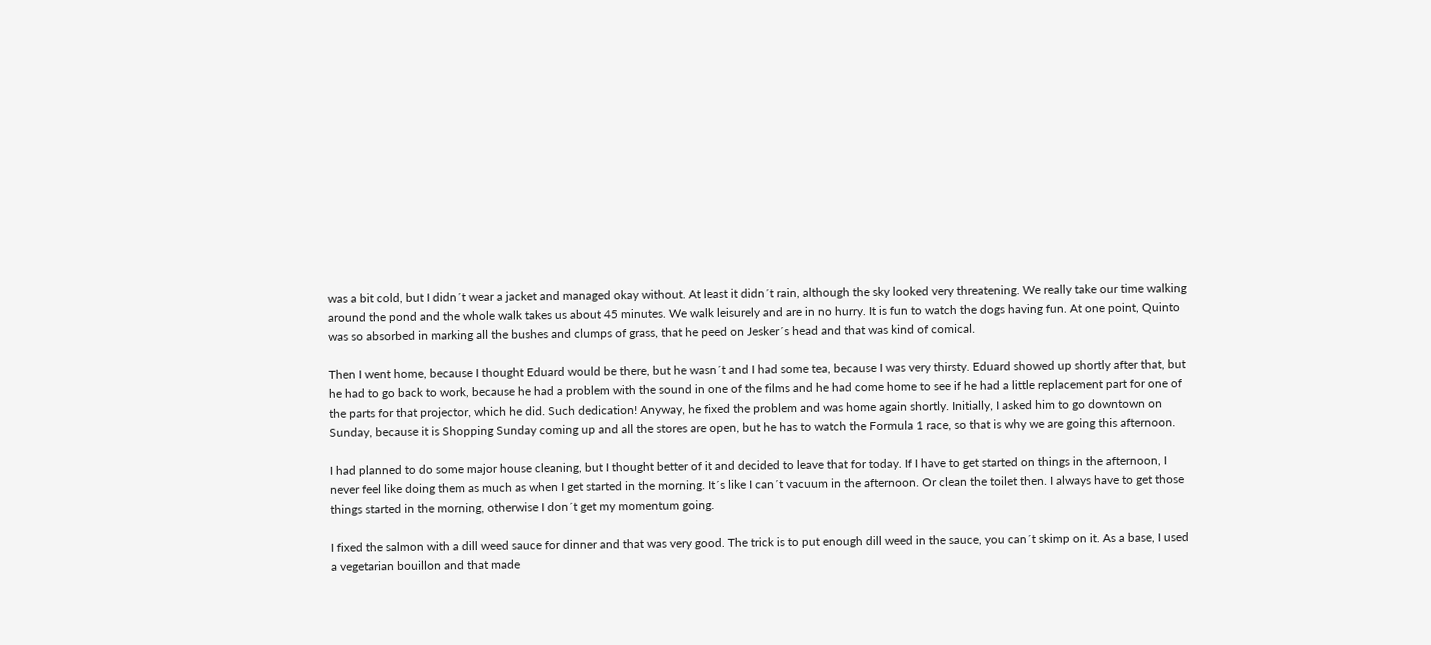was a bit cold, but I didn´t wear a jacket and managed okay without. At least it didn´t rain, although the sky looked very threatening. We really take our time walking around the pond and the whole walk takes us about 45 minutes. We walk leisurely and are in no hurry. It is fun to watch the dogs having fun. At one point, Quinto was so absorbed in marking all the bushes and clumps of grass, that he peed on Jesker´s head and that was kind of comical.

Then I went home, because I thought Eduard would be there, but he wasn´t and I had some tea, because I was very thirsty. Eduard showed up shortly after that, but he had to go back to work, because he had a problem with the sound in one of the films and he had come home to see if he had a little replacement part for one of the parts for that projector, which he did. Such dedication! Anyway, he fixed the problem and was home again shortly. Initially, I asked him to go downtown on Sunday, because it is Shopping Sunday coming up and all the stores are open, but he has to watch the Formula 1 race, so that is why we are going this afternoon.

I had planned to do some major house cleaning, but I thought better of it and decided to leave that for today. If I have to get started on things in the afternoon, I never feel like doing them as much as when I get started in the morning. It´s like I can´t vacuum in the afternoon. Or clean the toilet then. I always have to get those things started in the morning, otherwise I don´t get my momentum going.

I fixed the salmon with a dill weed sauce for dinner and that was very good. The trick is to put enough dill weed in the sauce, you can´t skimp on it. As a base, I used a vegetarian bouillon and that made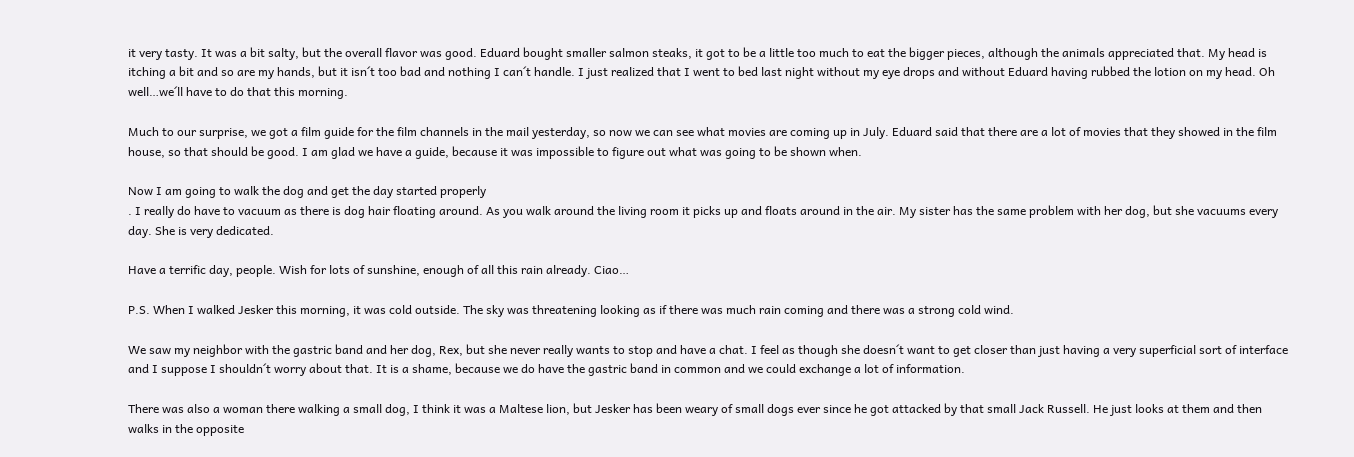it very tasty. It was a bit salty, but the overall flavor was good. Eduard bought smaller salmon steaks, it got to be a little too much to eat the bigger pieces, although the animals appreciated that. My head is itching a bit and so are my hands, but it isn´t too bad and nothing I can´t handle. I just realized that I went to bed last night without my eye drops and without Eduard having rubbed the lotion on my head. Oh well…we´ll have to do that this morning.

Much to our surprise, we got a film guide for the film channels in the mail yesterday, so now we can see what movies are coming up in July. Eduard said that there are a lot of movies that they showed in the film house, so that should be good. I am glad we have a guide, because it was impossible to figure out what was going to be shown when.

Now I am going to walk the dog and get the day started properly
. I really do have to vacuum as there is dog hair floating around. As you walk around the living room it picks up and floats around in the air. My sister has the same problem with her dog, but she vacuums every day. She is very dedicated.

Have a terrific day, people. Wish for lots of sunshine, enough of all this rain already. Ciao…

P.S. When I walked Jesker this morning, it was cold outside. The sky was threatening looking as if there was much rain coming and there was a strong cold wind.

We saw my neighbor with the gastric band and her dog, Rex, but she never really wants to stop and have a chat. I feel as though she doesn´t want to get closer than just having a very superficial sort of interface and I suppose I shouldn´t worry about that. It is a shame, because we do have the gastric band in common and we could exchange a lot of information.

There was also a woman there walking a small dog, I think it was a Maltese lion, but Jesker has been weary of small dogs ever since he got attacked by that small Jack Russell. He just looks at them and then walks in the opposite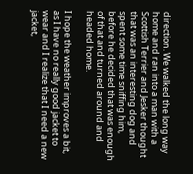direction. We walked the long way home and ran into a man with a Scottish Terrier and Jesker thought that was an interesting dog and spent some time sniffing him, before he decided that was enough of that and turned around and headed home.

I hope the weather improves a bit, as I have no really good jacket to wear and I realize that I need a new jacket,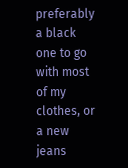preferably a black one to go with most of my clothes, or a new jeans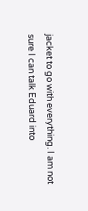jacket to go with everything. I am not sure I can talk Eduard into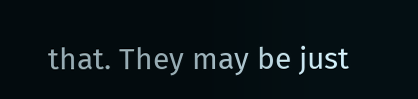that. They may be just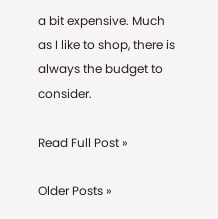a bit expensive. Much as I like to shop, there is always the budget to consider.

Read Full Post »

Older Posts »